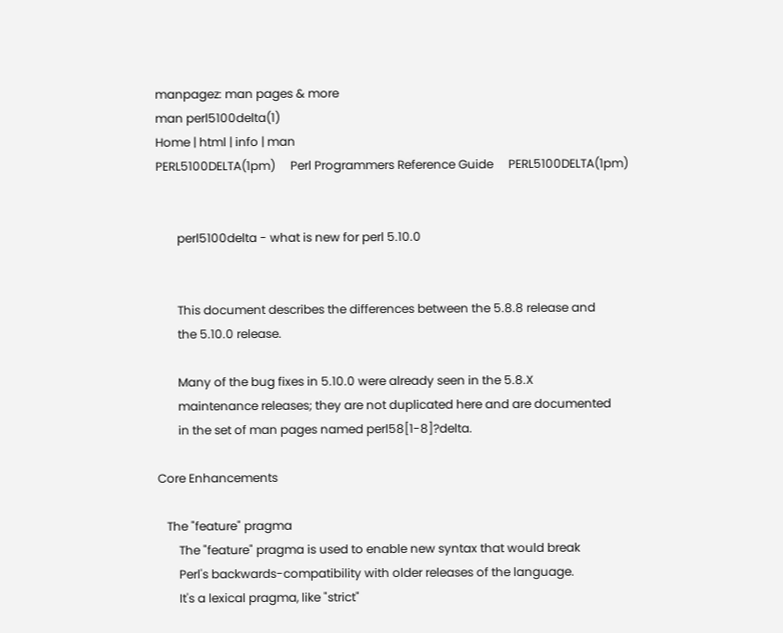manpagez: man pages & more
man perl5100delta(1)
Home | html | info | man
PERL5100DELTA(1pm)     Perl Programmers Reference Guide     PERL5100DELTA(1pm)


       perl5100delta - what is new for perl 5.10.0


       This document describes the differences between the 5.8.8 release and
       the 5.10.0 release.

       Many of the bug fixes in 5.10.0 were already seen in the 5.8.X
       maintenance releases; they are not duplicated here and are documented
       in the set of man pages named perl58[1-8]?delta.

Core Enhancements

   The "feature" pragma
       The "feature" pragma is used to enable new syntax that would break
       Perl's backwards-compatibility with older releases of the language.
       It's a lexical pragma, like "strict"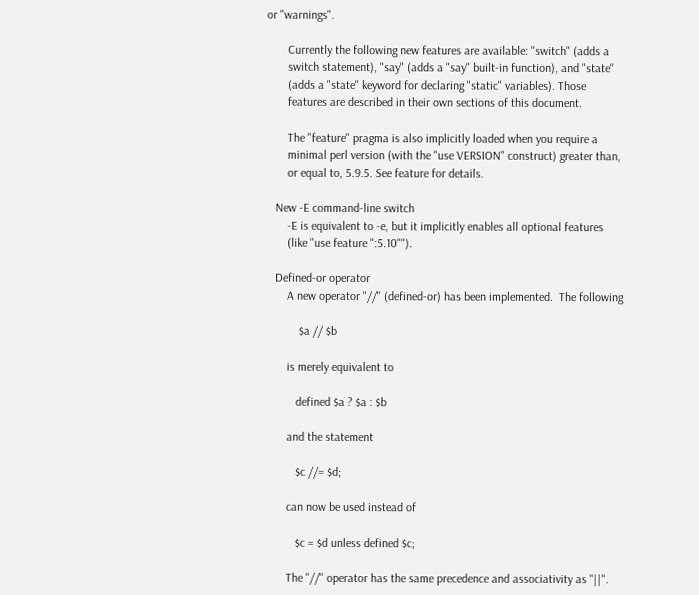or "warnings".

       Currently the following new features are available: "switch" (adds a
       switch statement), "say" (adds a "say" built-in function), and "state"
       (adds a "state" keyword for declaring "static" variables). Those
       features are described in their own sections of this document.

       The "feature" pragma is also implicitly loaded when you require a
       minimal perl version (with the "use VERSION" construct) greater than,
       or equal to, 5.9.5. See feature for details.

   New -E command-line switch
       -E is equivalent to -e, but it implicitly enables all optional features
       (like "use feature ":5.10"").

   Defined-or operator
       A new operator "//" (defined-or) has been implemented.  The following

           $a // $b

       is merely equivalent to

          defined $a ? $a : $b

       and the statement

          $c //= $d;

       can now be used instead of

          $c = $d unless defined $c;

       The "//" operator has the same precedence and associativity as "||".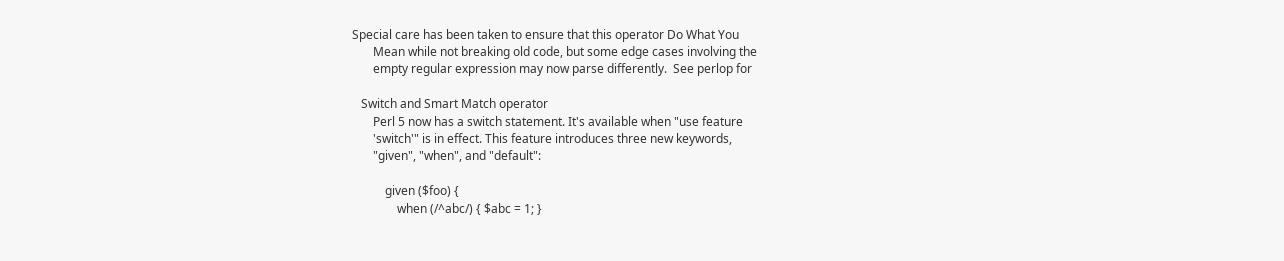Special care has been taken to ensure that this operator Do What You
       Mean while not breaking old code, but some edge cases involving the
       empty regular expression may now parse differently.  See perlop for

   Switch and Smart Match operator
       Perl 5 now has a switch statement. It's available when "use feature
       'switch'" is in effect. This feature introduces three new keywords,
       "given", "when", and "default":

           given ($foo) {
               when (/^abc/) { $abc = 1; }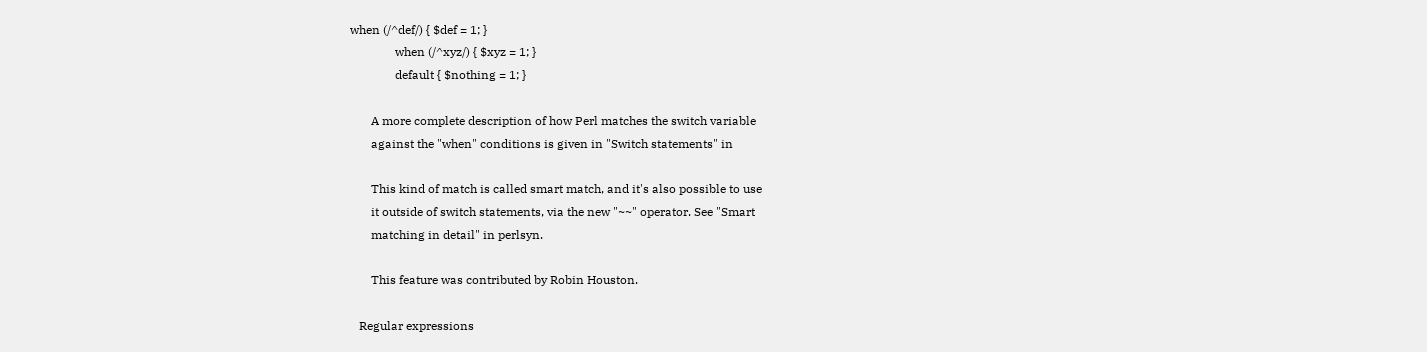when (/^def/) { $def = 1; }
               when (/^xyz/) { $xyz = 1; }
               default { $nothing = 1; }

       A more complete description of how Perl matches the switch variable
       against the "when" conditions is given in "Switch statements" in

       This kind of match is called smart match, and it's also possible to use
       it outside of switch statements, via the new "~~" operator. See "Smart
       matching in detail" in perlsyn.

       This feature was contributed by Robin Houston.

   Regular expressions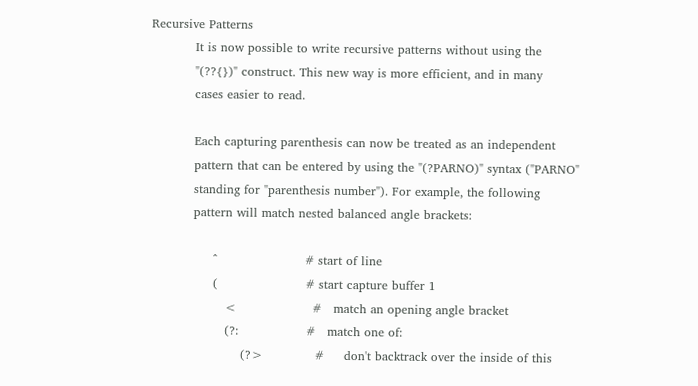Recursive Patterns
           It is now possible to write recursive patterns without using the
           "(??{})" construct. This new way is more efficient, and in many
           cases easier to read.

           Each capturing parenthesis can now be treated as an independent
           pattern that can be entered by using the "(?PARNO)" syntax ("PARNO"
           standing for "parenthesis number"). For example, the following
           pattern will match nested balanced angle brackets:

                ^                      # start of line
                (                      # start capture buffer 1
                   <                   #   match an opening angle bracket
                   (?:                 #   match one of:
                       (?>             #     don't backtrack over the inside of this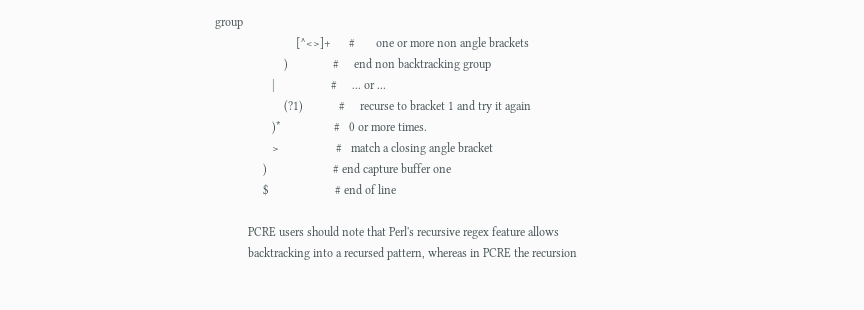group
                           [^<>]+      #       one or more non angle brackets
                       )               #     end non backtracking group
                   |                   #     ... or ...
                       (?1)            #     recurse to bracket 1 and try it again
                   )*                  #   0 or more times.
                   >                   #   match a closing angle bracket
                )                      # end capture buffer one
                $                      # end of line

           PCRE users should note that Perl's recursive regex feature allows
           backtracking into a recursed pattern, whereas in PCRE the recursion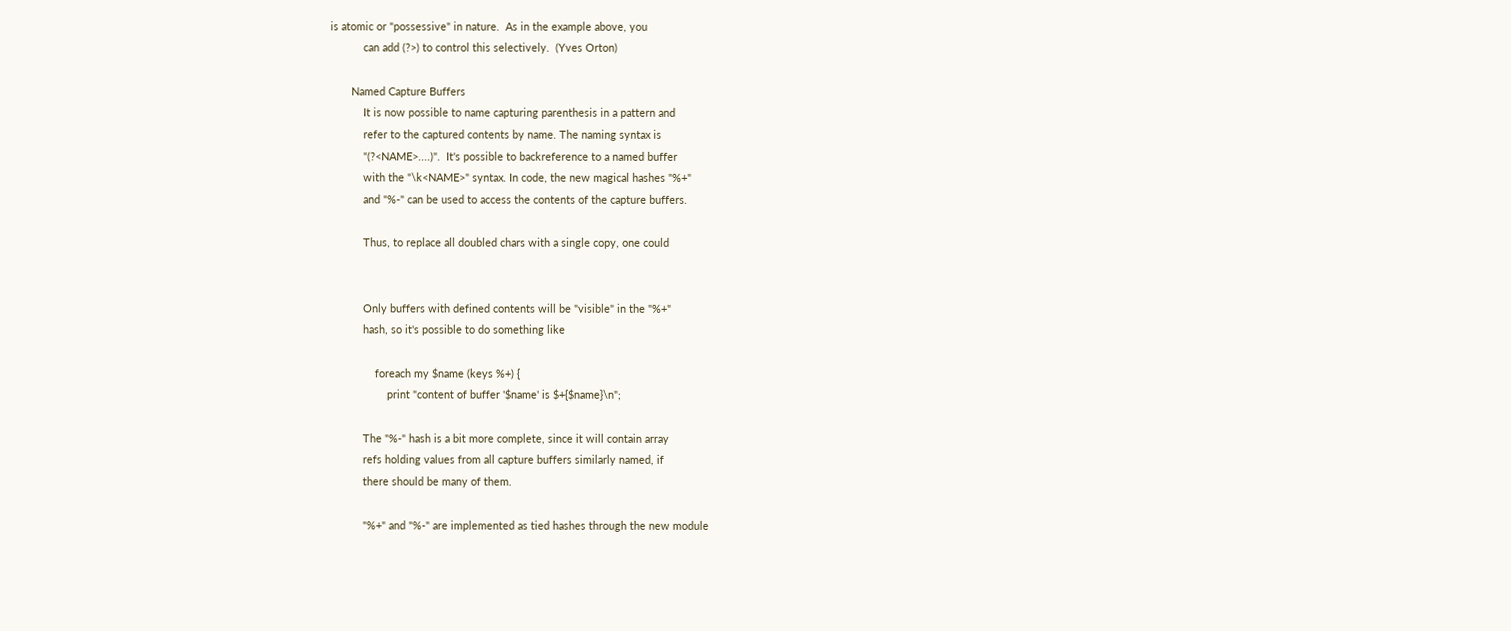is atomic or "possessive" in nature.  As in the example above, you
           can add (?>) to control this selectively.  (Yves Orton)

       Named Capture Buffers
           It is now possible to name capturing parenthesis in a pattern and
           refer to the captured contents by name. The naming syntax is
           "(?<NAME>....)".  It's possible to backreference to a named buffer
           with the "\k<NAME>" syntax. In code, the new magical hashes "%+"
           and "%-" can be used to access the contents of the capture buffers.

           Thus, to replace all doubled chars with a single copy, one could


           Only buffers with defined contents will be "visible" in the "%+"
           hash, so it's possible to do something like

               foreach my $name (keys %+) {
                   print "content of buffer '$name' is $+{$name}\n";

           The "%-" hash is a bit more complete, since it will contain array
           refs holding values from all capture buffers similarly named, if
           there should be many of them.

           "%+" and "%-" are implemented as tied hashes through the new module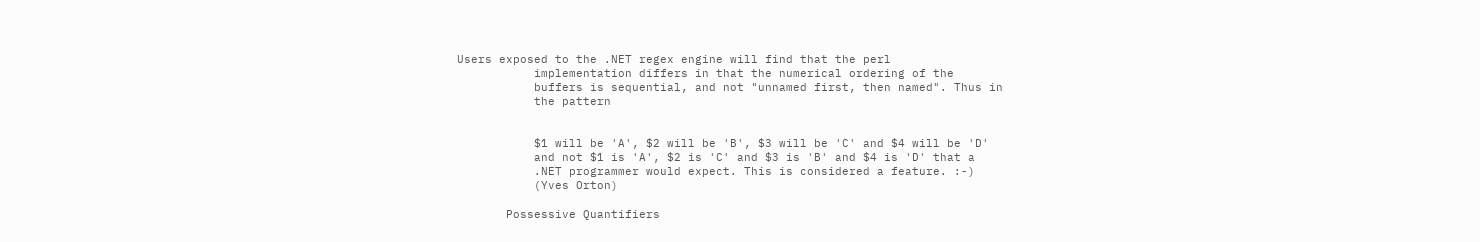Users exposed to the .NET regex engine will find that the perl
           implementation differs in that the numerical ordering of the
           buffers is sequential, and not "unnamed first, then named". Thus in
           the pattern


           $1 will be 'A', $2 will be 'B', $3 will be 'C' and $4 will be 'D'
           and not $1 is 'A', $2 is 'C' and $3 is 'B' and $4 is 'D' that a
           .NET programmer would expect. This is considered a feature. :-)
           (Yves Orton)

       Possessive Quantifiers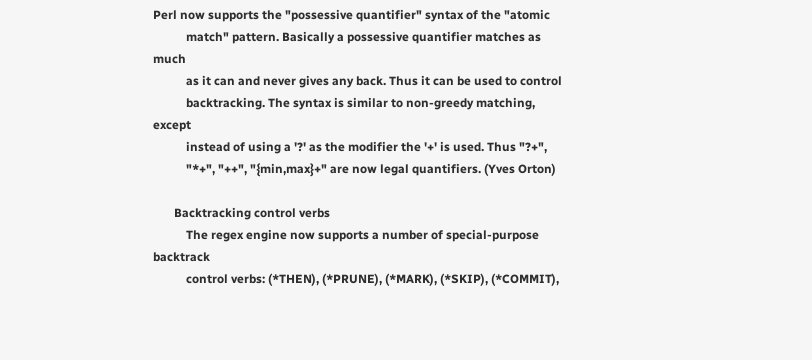Perl now supports the "possessive quantifier" syntax of the "atomic
           match" pattern. Basically a possessive quantifier matches as much
           as it can and never gives any back. Thus it can be used to control
           backtracking. The syntax is similar to non-greedy matching, except
           instead of using a '?' as the modifier the '+' is used. Thus "?+",
           "*+", "++", "{min,max}+" are now legal quantifiers. (Yves Orton)

       Backtracking control verbs
           The regex engine now supports a number of special-purpose backtrack
           control verbs: (*THEN), (*PRUNE), (*MARK), (*SKIP), (*COMMIT),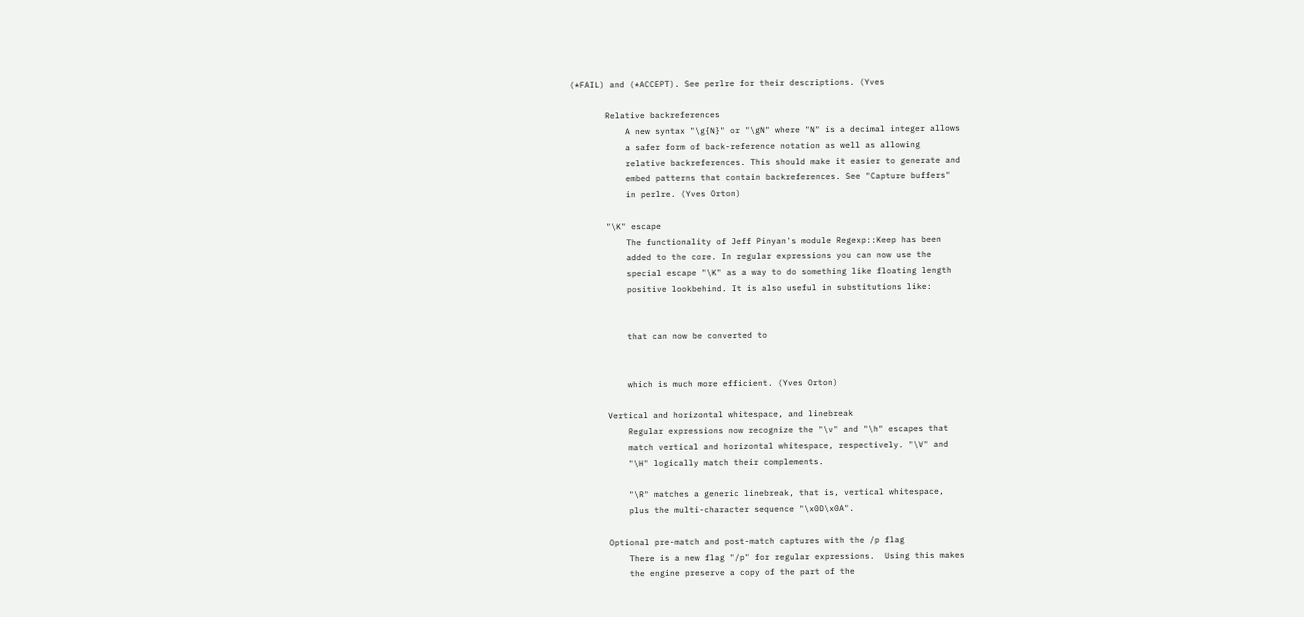(*FAIL) and (*ACCEPT). See perlre for their descriptions. (Yves

       Relative backreferences
           A new syntax "\g{N}" or "\gN" where "N" is a decimal integer allows
           a safer form of back-reference notation as well as allowing
           relative backreferences. This should make it easier to generate and
           embed patterns that contain backreferences. See "Capture buffers"
           in perlre. (Yves Orton)

       "\K" escape
           The functionality of Jeff Pinyan's module Regexp::Keep has been
           added to the core. In regular expressions you can now use the
           special escape "\K" as a way to do something like floating length
           positive lookbehind. It is also useful in substitutions like:


           that can now be converted to


           which is much more efficient. (Yves Orton)

       Vertical and horizontal whitespace, and linebreak
           Regular expressions now recognize the "\v" and "\h" escapes that
           match vertical and horizontal whitespace, respectively. "\V" and
           "\H" logically match their complements.

           "\R" matches a generic linebreak, that is, vertical whitespace,
           plus the multi-character sequence "\x0D\x0A".

       Optional pre-match and post-match captures with the /p flag
           There is a new flag "/p" for regular expressions.  Using this makes
           the engine preserve a copy of the part of the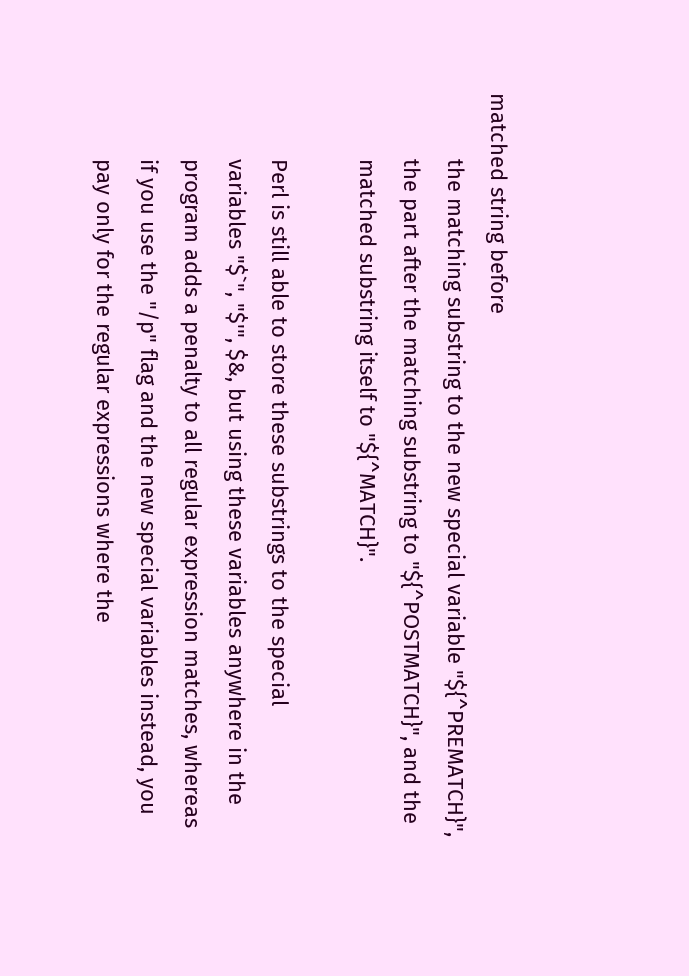matched string before
           the matching substring to the new special variable "${^PREMATCH}",
           the part after the matching substring to "${^POSTMATCH}", and the
           matched substring itself to "${^MATCH}".

           Perl is still able to store these substrings to the special
           variables "$`", "$'", $&, but using these variables anywhere in the
           program adds a penalty to all regular expression matches, whereas
           if you use the "/p" flag and the new special variables instead, you
           pay only for the regular expressions where the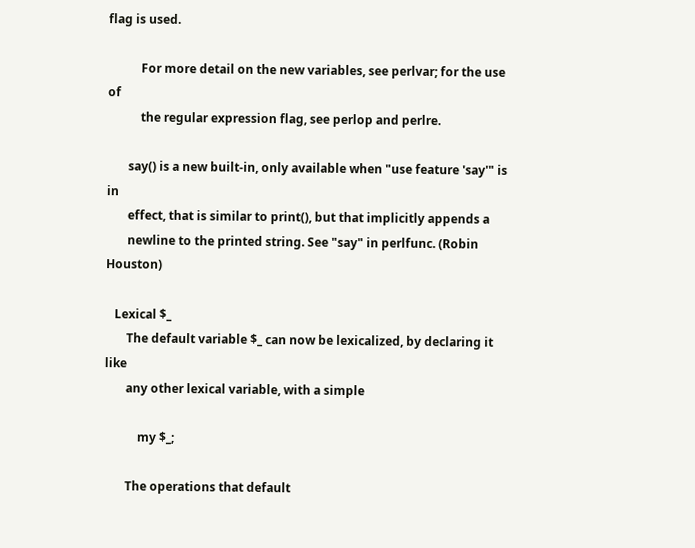flag is used.

           For more detail on the new variables, see perlvar; for the use of
           the regular expression flag, see perlop and perlre.

       say() is a new built-in, only available when "use feature 'say'" is in
       effect, that is similar to print(), but that implicitly appends a
       newline to the printed string. See "say" in perlfunc. (Robin Houston)

   Lexical $_
       The default variable $_ can now be lexicalized, by declaring it like
       any other lexical variable, with a simple

           my $_;

       The operations that default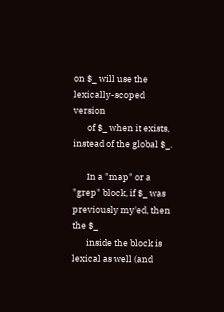on $_ will use the lexically-scoped version
       of $_ when it exists, instead of the global $_.

       In a "map" or a "grep" block, if $_ was previously my'ed, then the $_
       inside the block is lexical as well (and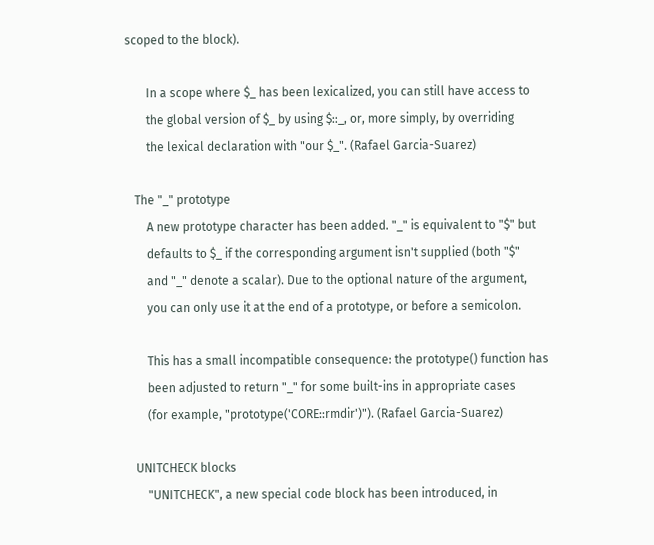scoped to the block).

       In a scope where $_ has been lexicalized, you can still have access to
       the global version of $_ by using $::_, or, more simply, by overriding
       the lexical declaration with "our $_". (Rafael Garcia-Suarez)

   The "_" prototype
       A new prototype character has been added. "_" is equivalent to "$" but
       defaults to $_ if the corresponding argument isn't supplied (both "$"
       and "_" denote a scalar). Due to the optional nature of the argument,
       you can only use it at the end of a prototype, or before a semicolon.

       This has a small incompatible consequence: the prototype() function has
       been adjusted to return "_" for some built-ins in appropriate cases
       (for example, "prototype('CORE::rmdir')"). (Rafael Garcia-Suarez)

   UNITCHECK blocks
       "UNITCHECK", a new special code block has been introduced, in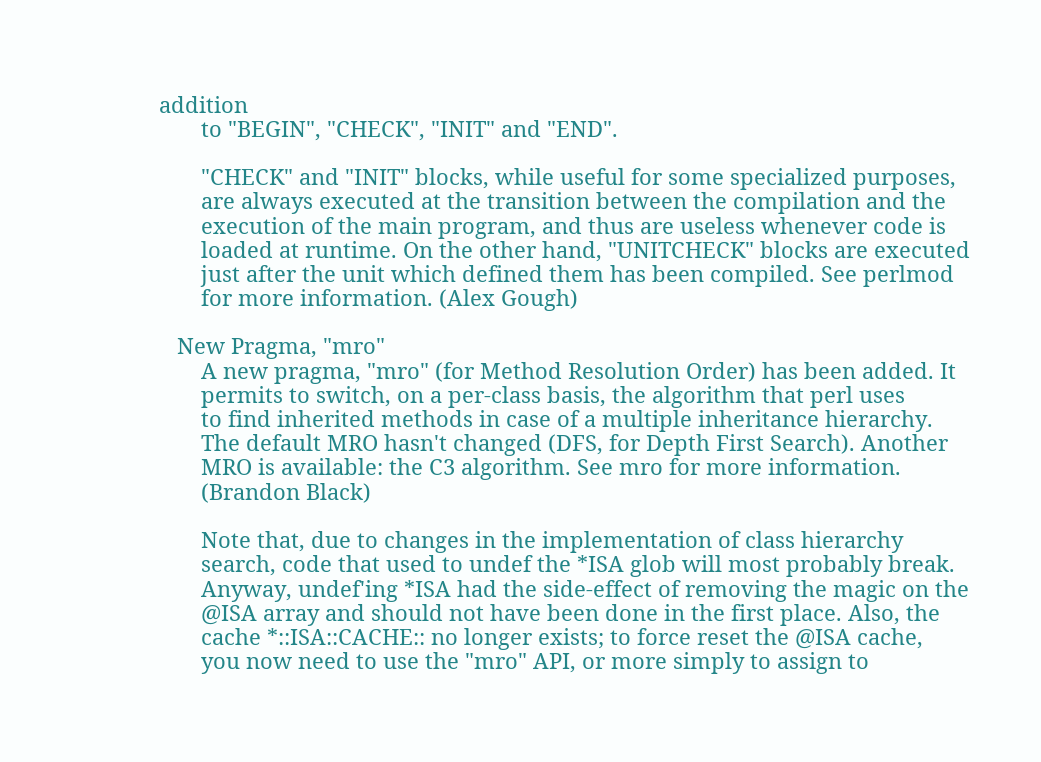addition
       to "BEGIN", "CHECK", "INIT" and "END".

       "CHECK" and "INIT" blocks, while useful for some specialized purposes,
       are always executed at the transition between the compilation and the
       execution of the main program, and thus are useless whenever code is
       loaded at runtime. On the other hand, "UNITCHECK" blocks are executed
       just after the unit which defined them has been compiled. See perlmod
       for more information. (Alex Gough)

   New Pragma, "mro"
       A new pragma, "mro" (for Method Resolution Order) has been added. It
       permits to switch, on a per-class basis, the algorithm that perl uses
       to find inherited methods in case of a multiple inheritance hierarchy.
       The default MRO hasn't changed (DFS, for Depth First Search). Another
       MRO is available: the C3 algorithm. See mro for more information.
       (Brandon Black)

       Note that, due to changes in the implementation of class hierarchy
       search, code that used to undef the *ISA glob will most probably break.
       Anyway, undef'ing *ISA had the side-effect of removing the magic on the
       @ISA array and should not have been done in the first place. Also, the
       cache *::ISA::CACHE:: no longer exists; to force reset the @ISA cache,
       you now need to use the "mro" API, or more simply to assign to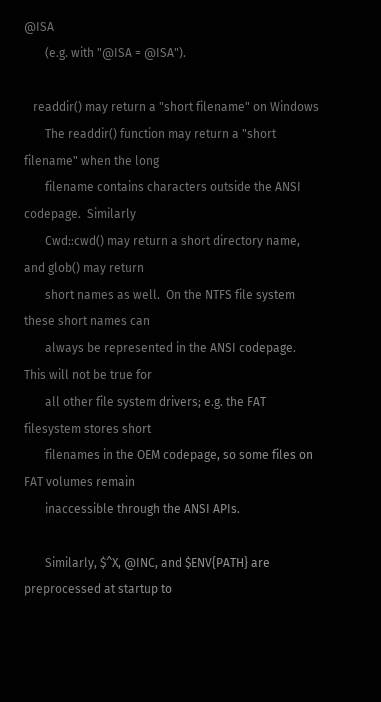@ISA
       (e.g. with "@ISA = @ISA").

   readdir() may return a "short filename" on Windows
       The readdir() function may return a "short filename" when the long
       filename contains characters outside the ANSI codepage.  Similarly
       Cwd::cwd() may return a short directory name, and glob() may return
       short names as well.  On the NTFS file system these short names can
       always be represented in the ANSI codepage.  This will not be true for
       all other file system drivers; e.g. the FAT filesystem stores short
       filenames in the OEM codepage, so some files on FAT volumes remain
       inaccessible through the ANSI APIs.

       Similarly, $^X, @INC, and $ENV{PATH} are preprocessed at startup to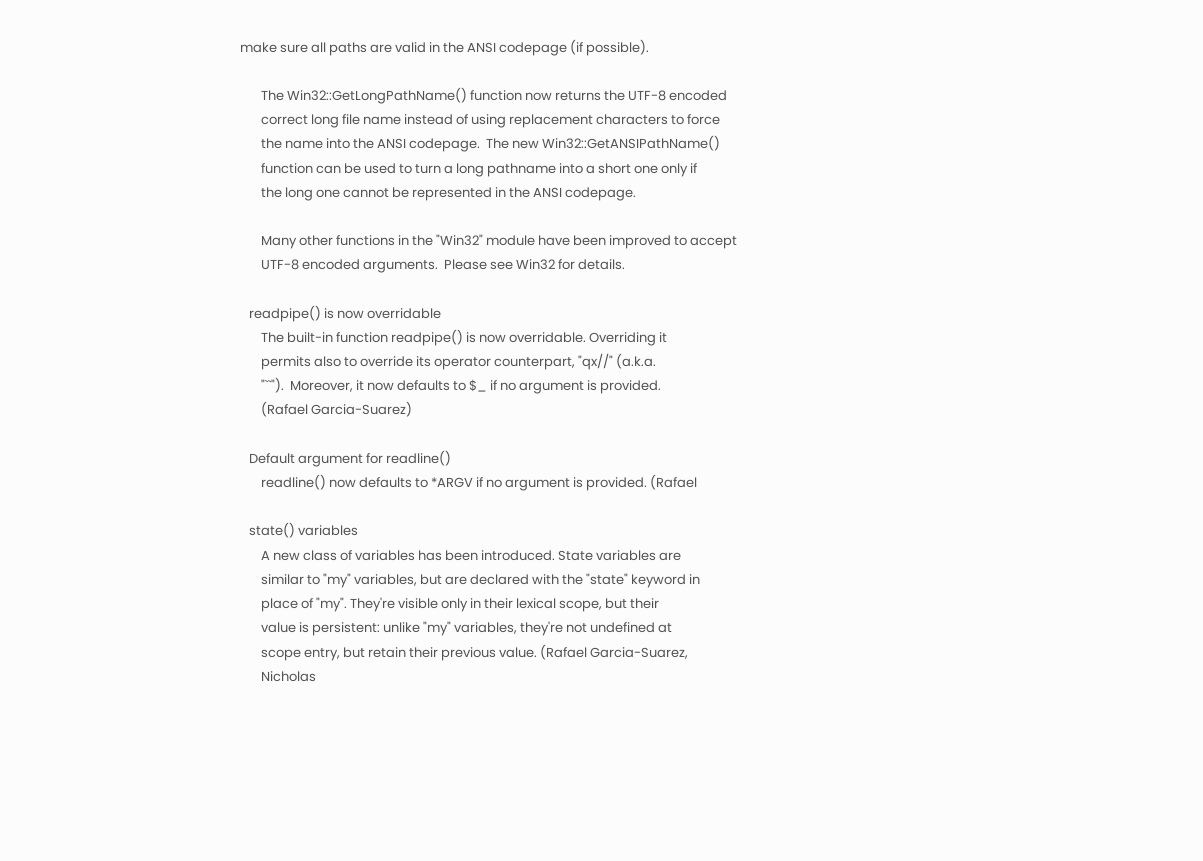make sure all paths are valid in the ANSI codepage (if possible).

       The Win32::GetLongPathName() function now returns the UTF-8 encoded
       correct long file name instead of using replacement characters to force
       the name into the ANSI codepage.  The new Win32::GetANSIPathName()
       function can be used to turn a long pathname into a short one only if
       the long one cannot be represented in the ANSI codepage.

       Many other functions in the "Win32" module have been improved to accept
       UTF-8 encoded arguments.  Please see Win32 for details.

   readpipe() is now overridable
       The built-in function readpipe() is now overridable. Overriding it
       permits also to override its operator counterpart, "qx//" (a.k.a.
       "``").  Moreover, it now defaults to $_ if no argument is provided.
       (Rafael Garcia-Suarez)

   Default argument for readline()
       readline() now defaults to *ARGV if no argument is provided. (Rafael

   state() variables
       A new class of variables has been introduced. State variables are
       similar to "my" variables, but are declared with the "state" keyword in
       place of "my". They're visible only in their lexical scope, but their
       value is persistent: unlike "my" variables, they're not undefined at
       scope entry, but retain their previous value. (Rafael Garcia-Suarez,
       Nicholas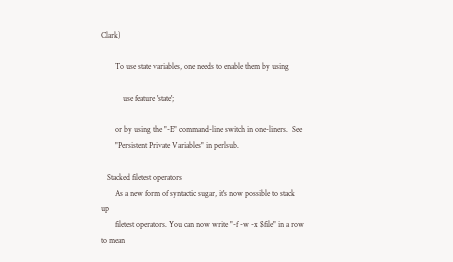Clark)

       To use state variables, one needs to enable them by using

           use feature 'state';

       or by using the "-E" command-line switch in one-liners.  See
       "Persistent Private Variables" in perlsub.

   Stacked filetest operators
       As a new form of syntactic sugar, it's now possible to stack up
       filetest operators. You can now write "-f -w -x $file" in a row to mean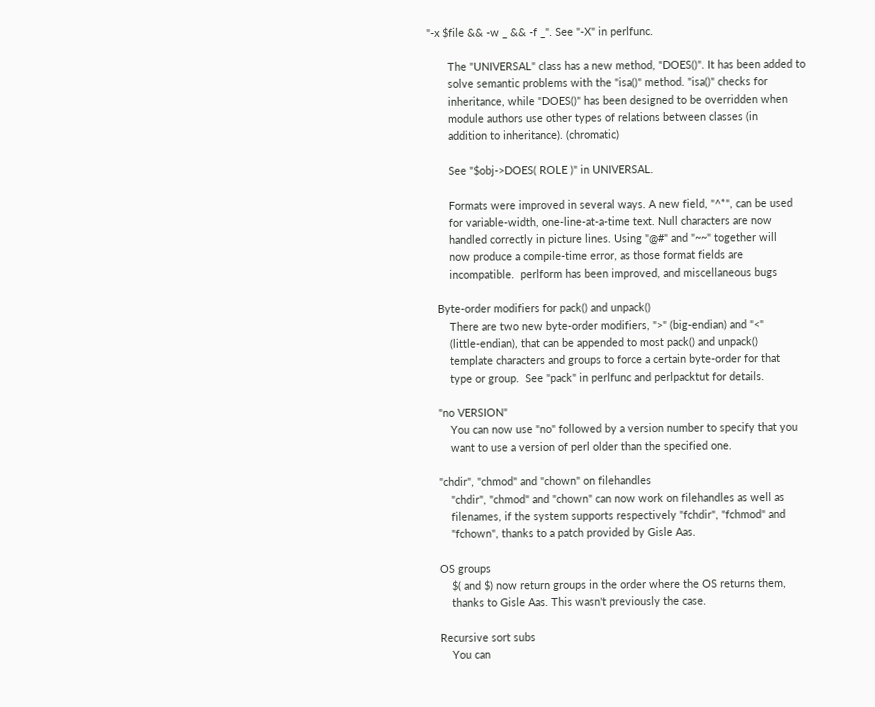"-x $file && -w _ && -f _". See "-X" in perlfunc.

       The "UNIVERSAL" class has a new method, "DOES()". It has been added to
       solve semantic problems with the "isa()" method. "isa()" checks for
       inheritance, while "DOES()" has been designed to be overridden when
       module authors use other types of relations between classes (in
       addition to inheritance). (chromatic)

       See "$obj->DOES( ROLE )" in UNIVERSAL.

       Formats were improved in several ways. A new field, "^*", can be used
       for variable-width, one-line-at-a-time text. Null characters are now
       handled correctly in picture lines. Using "@#" and "~~" together will
       now produce a compile-time error, as those format fields are
       incompatible.  perlform has been improved, and miscellaneous bugs

   Byte-order modifiers for pack() and unpack()
       There are two new byte-order modifiers, ">" (big-endian) and "<"
       (little-endian), that can be appended to most pack() and unpack()
       template characters and groups to force a certain byte-order for that
       type or group.  See "pack" in perlfunc and perlpacktut for details.

   "no VERSION"
       You can now use "no" followed by a version number to specify that you
       want to use a version of perl older than the specified one.

   "chdir", "chmod" and "chown" on filehandles
       "chdir", "chmod" and "chown" can now work on filehandles as well as
       filenames, if the system supports respectively "fchdir", "fchmod" and
       "fchown", thanks to a patch provided by Gisle Aas.

   OS groups
       $( and $) now return groups in the order where the OS returns them,
       thanks to Gisle Aas. This wasn't previously the case.

   Recursive sort subs
       You can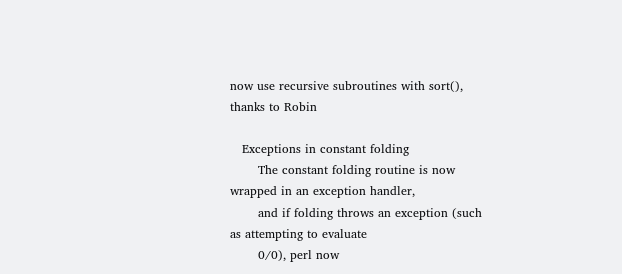now use recursive subroutines with sort(), thanks to Robin

   Exceptions in constant folding
       The constant folding routine is now wrapped in an exception handler,
       and if folding throws an exception (such as attempting to evaluate
       0/0), perl now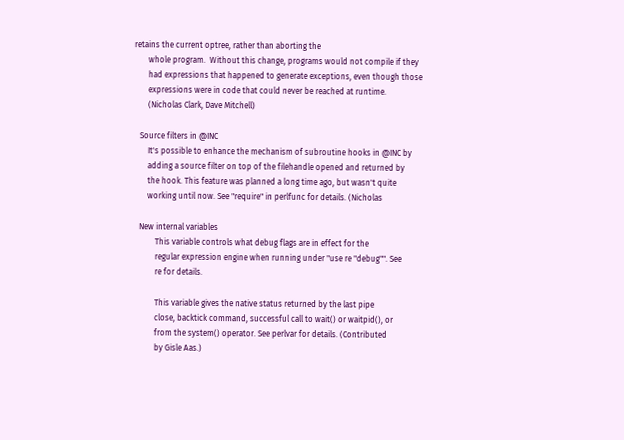retains the current optree, rather than aborting the
       whole program.  Without this change, programs would not compile if they
       had expressions that happened to generate exceptions, even though those
       expressions were in code that could never be reached at runtime.
       (Nicholas Clark, Dave Mitchell)

   Source filters in @INC
       It's possible to enhance the mechanism of subroutine hooks in @INC by
       adding a source filter on top of the filehandle opened and returned by
       the hook. This feature was planned a long time ago, but wasn't quite
       working until now. See "require" in perlfunc for details. (Nicholas

   New internal variables
           This variable controls what debug flags are in effect for the
           regular expression engine when running under "use re "debug"". See
           re for details.

           This variable gives the native status returned by the last pipe
           close, backtick command, successful call to wait() or waitpid(), or
           from the system() operator. See perlvar for details. (Contributed
           by Gisle Aas.)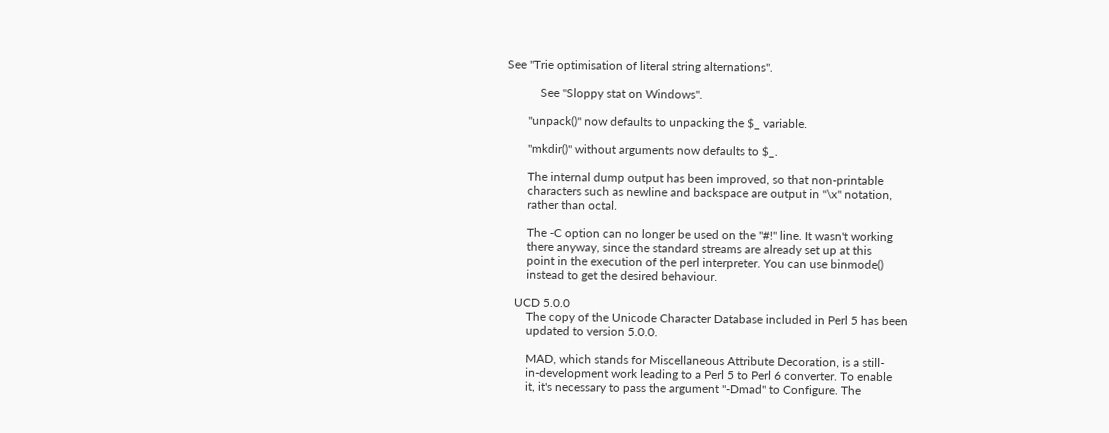See "Trie optimisation of literal string alternations".

           See "Sloppy stat on Windows".

       "unpack()" now defaults to unpacking the $_ variable.

       "mkdir()" without arguments now defaults to $_.

       The internal dump output has been improved, so that non-printable
       characters such as newline and backspace are output in "\x" notation,
       rather than octal.

       The -C option can no longer be used on the "#!" line. It wasn't working
       there anyway, since the standard streams are already set up at this
       point in the execution of the perl interpreter. You can use binmode()
       instead to get the desired behaviour.

   UCD 5.0.0
       The copy of the Unicode Character Database included in Perl 5 has been
       updated to version 5.0.0.

       MAD, which stands for Miscellaneous Attribute Decoration, is a still-
       in-development work leading to a Perl 5 to Perl 6 converter. To enable
       it, it's necessary to pass the argument "-Dmad" to Configure. The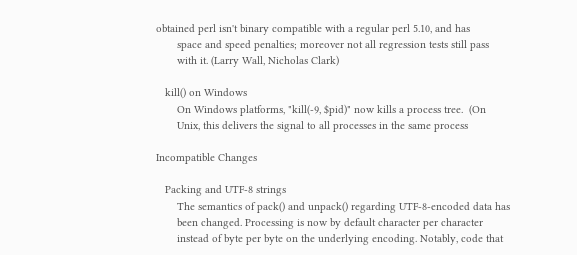obtained perl isn't binary compatible with a regular perl 5.10, and has
       space and speed penalties; moreover not all regression tests still pass
       with it. (Larry Wall, Nicholas Clark)

   kill() on Windows
       On Windows platforms, "kill(-9, $pid)" now kills a process tree.  (On
       Unix, this delivers the signal to all processes in the same process

Incompatible Changes

   Packing and UTF-8 strings
       The semantics of pack() and unpack() regarding UTF-8-encoded data has
       been changed. Processing is now by default character per character
       instead of byte per byte on the underlying encoding. Notably, code that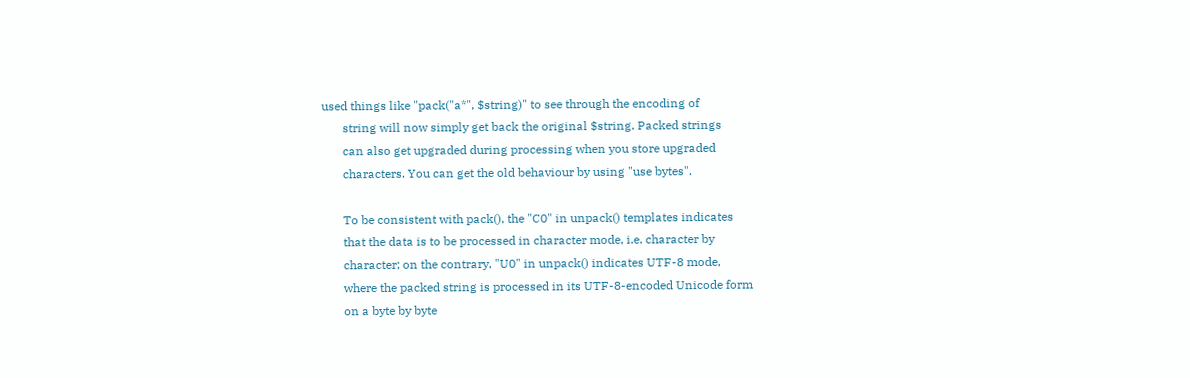used things like "pack("a*", $string)" to see through the encoding of
       string will now simply get back the original $string. Packed strings
       can also get upgraded during processing when you store upgraded
       characters. You can get the old behaviour by using "use bytes".

       To be consistent with pack(), the "C0" in unpack() templates indicates
       that the data is to be processed in character mode, i.e. character by
       character; on the contrary, "U0" in unpack() indicates UTF-8 mode,
       where the packed string is processed in its UTF-8-encoded Unicode form
       on a byte by byte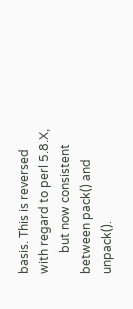basis. This is reversed with regard to perl 5.8.X,
       but now consistent between pack() and unpack().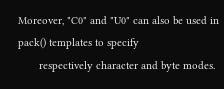Moreover, "C0" and "U0" can also be used in pack() templates to specify
       respectively character and byte modes.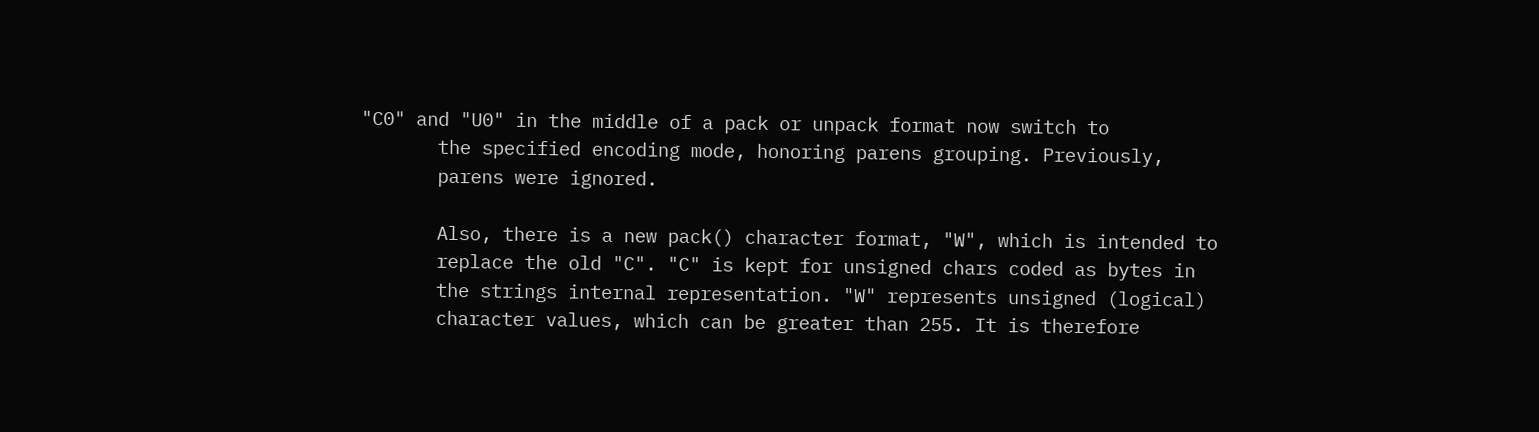"C0" and "U0" in the middle of a pack or unpack format now switch to
       the specified encoding mode, honoring parens grouping. Previously,
       parens were ignored.

       Also, there is a new pack() character format, "W", which is intended to
       replace the old "C". "C" is kept for unsigned chars coded as bytes in
       the strings internal representation. "W" represents unsigned (logical)
       character values, which can be greater than 255. It is therefore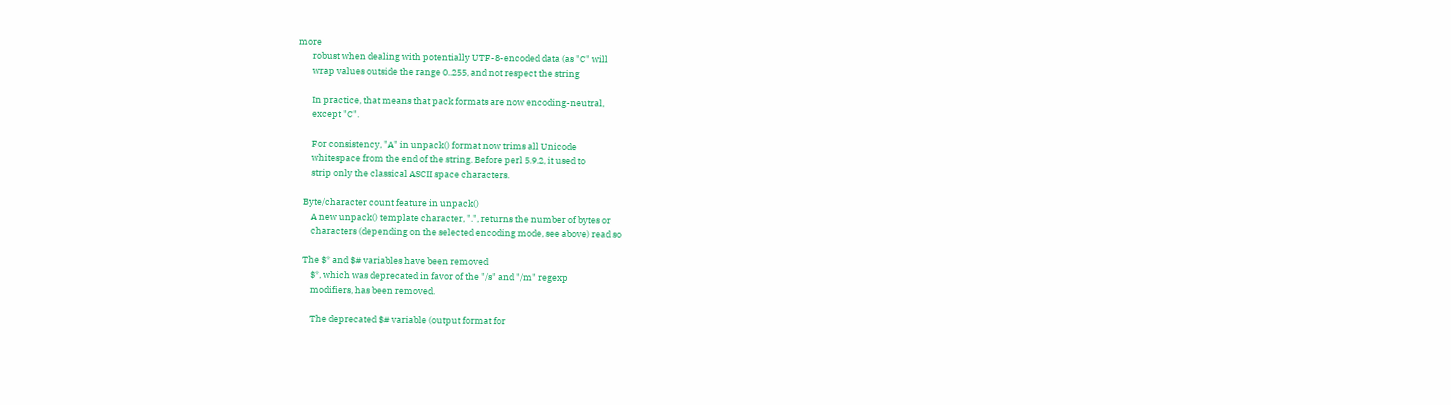more
       robust when dealing with potentially UTF-8-encoded data (as "C" will
       wrap values outside the range 0..255, and not respect the string

       In practice, that means that pack formats are now encoding-neutral,
       except "C".

       For consistency, "A" in unpack() format now trims all Unicode
       whitespace from the end of the string. Before perl 5.9.2, it used to
       strip only the classical ASCII space characters.

   Byte/character count feature in unpack()
       A new unpack() template character, ".", returns the number of bytes or
       characters (depending on the selected encoding mode, see above) read so

   The $* and $# variables have been removed
       $*, which was deprecated in favor of the "/s" and "/m" regexp
       modifiers, has been removed.

       The deprecated $# variable (output format for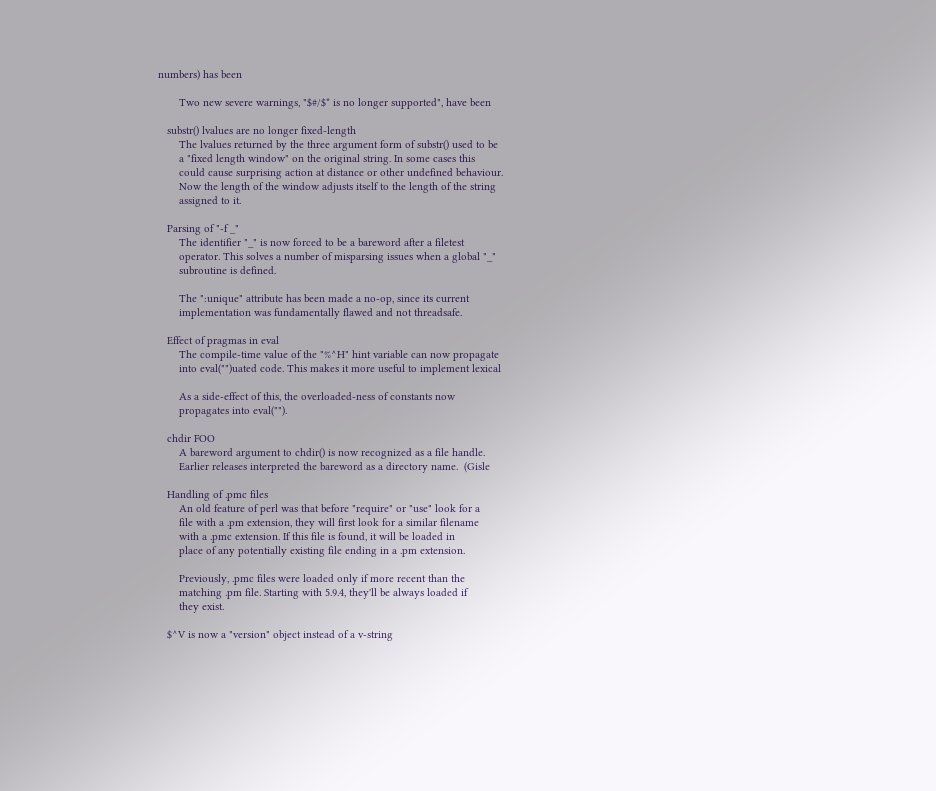numbers) has been

       Two new severe warnings, "$#/$* is no longer supported", have been

   substr() lvalues are no longer fixed-length
       The lvalues returned by the three argument form of substr() used to be
       a "fixed length window" on the original string. In some cases this
       could cause surprising action at distance or other undefined behaviour.
       Now the length of the window adjusts itself to the length of the string
       assigned to it.

   Parsing of "-f _"
       The identifier "_" is now forced to be a bareword after a filetest
       operator. This solves a number of misparsing issues when a global "_"
       subroutine is defined.

       The ":unique" attribute has been made a no-op, since its current
       implementation was fundamentally flawed and not threadsafe.

   Effect of pragmas in eval
       The compile-time value of the "%^H" hint variable can now propagate
       into eval("")uated code. This makes it more useful to implement lexical

       As a side-effect of this, the overloaded-ness of constants now
       propagates into eval("").

   chdir FOO
       A bareword argument to chdir() is now recognized as a file handle.
       Earlier releases interpreted the bareword as a directory name.  (Gisle

   Handling of .pmc files
       An old feature of perl was that before "require" or "use" look for a
       file with a .pm extension, they will first look for a similar filename
       with a .pmc extension. If this file is found, it will be loaded in
       place of any potentially existing file ending in a .pm extension.

       Previously, .pmc files were loaded only if more recent than the
       matching .pm file. Starting with 5.9.4, they'll be always loaded if
       they exist.

   $^V is now a "version" object instead of a v-string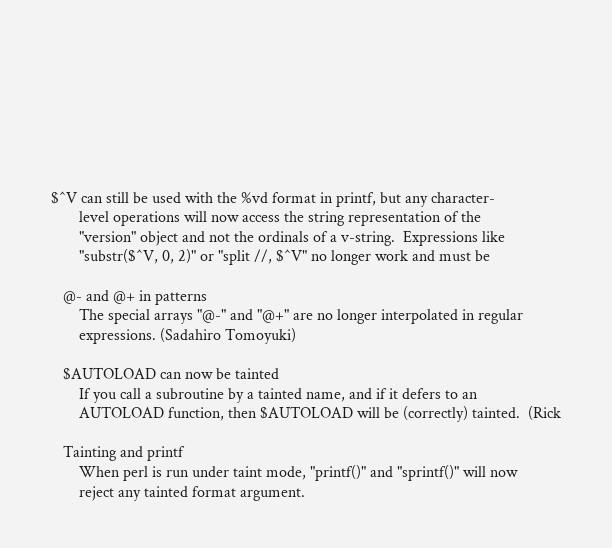$^V can still be used with the %vd format in printf, but any character-
       level operations will now access the string representation of the
       "version" object and not the ordinals of a v-string.  Expressions like
       "substr($^V, 0, 2)" or "split //, $^V" no longer work and must be

   @- and @+ in patterns
       The special arrays "@-" and "@+" are no longer interpolated in regular
       expressions. (Sadahiro Tomoyuki)

   $AUTOLOAD can now be tainted
       If you call a subroutine by a tainted name, and if it defers to an
       AUTOLOAD function, then $AUTOLOAD will be (correctly) tainted.  (Rick

   Tainting and printf
       When perl is run under taint mode, "printf()" and "sprintf()" will now
       reject any tainted format argument.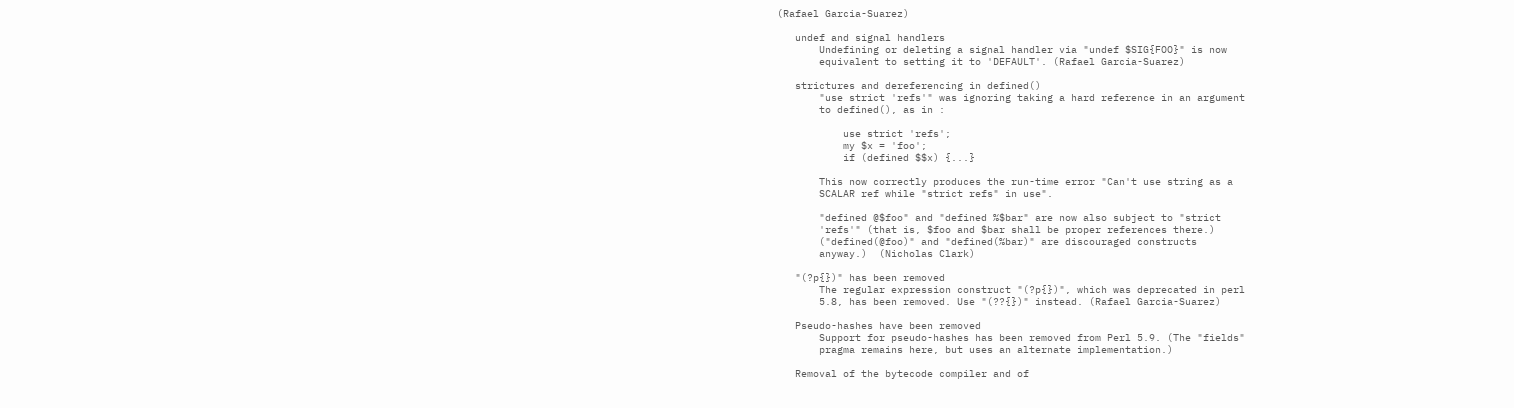(Rafael Garcia-Suarez)

   undef and signal handlers
       Undefining or deleting a signal handler via "undef $SIG{FOO}" is now
       equivalent to setting it to 'DEFAULT'. (Rafael Garcia-Suarez)

   strictures and dereferencing in defined()
       "use strict 'refs'" was ignoring taking a hard reference in an argument
       to defined(), as in :

           use strict 'refs';
           my $x = 'foo';
           if (defined $$x) {...}

       This now correctly produces the run-time error "Can't use string as a
       SCALAR ref while "strict refs" in use".

       "defined @$foo" and "defined %$bar" are now also subject to "strict
       'refs'" (that is, $foo and $bar shall be proper references there.)
       ("defined(@foo)" and "defined(%bar)" are discouraged constructs
       anyway.)  (Nicholas Clark)

   "(?p{})" has been removed
       The regular expression construct "(?p{})", which was deprecated in perl
       5.8, has been removed. Use "(??{})" instead. (Rafael Garcia-Suarez)

   Pseudo-hashes have been removed
       Support for pseudo-hashes has been removed from Perl 5.9. (The "fields"
       pragma remains here, but uses an alternate implementation.)

   Removal of the bytecode compiler and of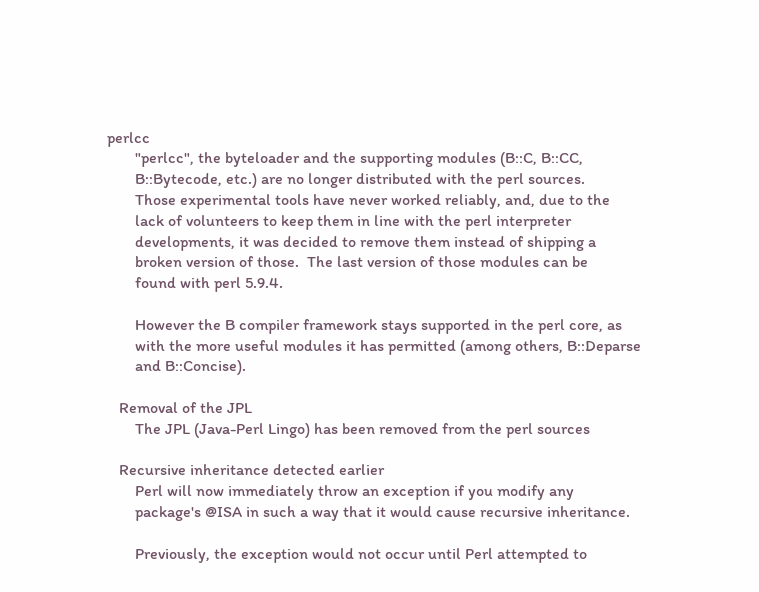perlcc
       "perlcc", the byteloader and the supporting modules (B::C, B::CC,
       B::Bytecode, etc.) are no longer distributed with the perl sources.
       Those experimental tools have never worked reliably, and, due to the
       lack of volunteers to keep them in line with the perl interpreter
       developments, it was decided to remove them instead of shipping a
       broken version of those.  The last version of those modules can be
       found with perl 5.9.4.

       However the B compiler framework stays supported in the perl core, as
       with the more useful modules it has permitted (among others, B::Deparse
       and B::Concise).

   Removal of the JPL
       The JPL (Java-Perl Lingo) has been removed from the perl sources

   Recursive inheritance detected earlier
       Perl will now immediately throw an exception if you modify any
       package's @ISA in such a way that it would cause recursive inheritance.

       Previously, the exception would not occur until Perl attempted to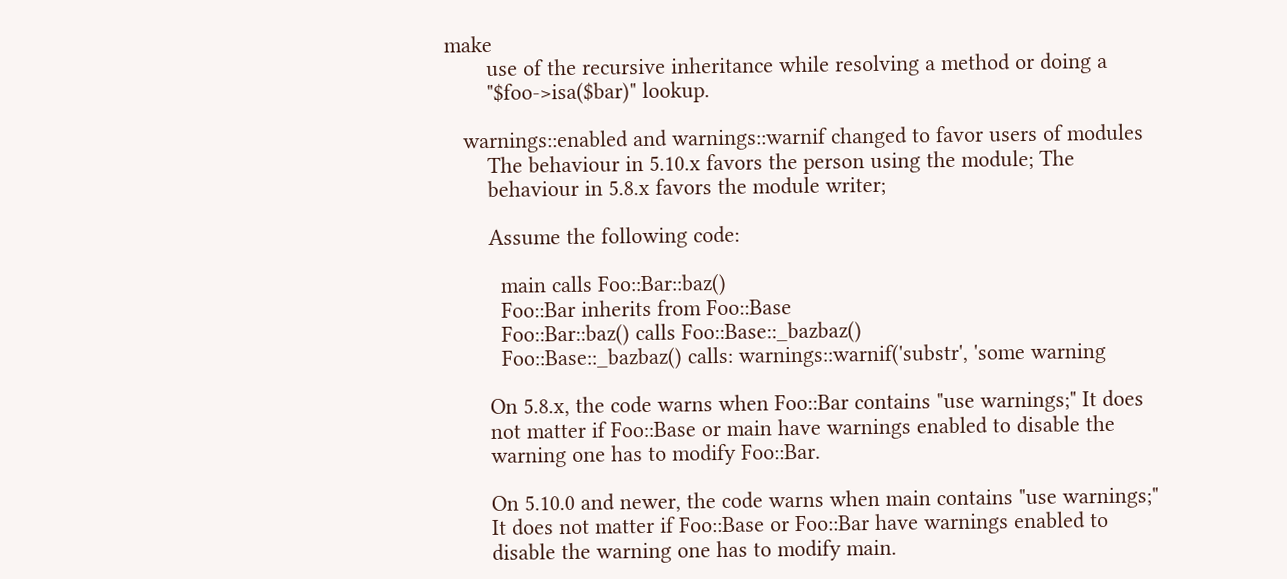make
       use of the recursive inheritance while resolving a method or doing a
       "$foo->isa($bar)" lookup.

   warnings::enabled and warnings::warnif changed to favor users of modules
       The behaviour in 5.10.x favors the person using the module; The
       behaviour in 5.8.x favors the module writer;

       Assume the following code:

         main calls Foo::Bar::baz()
         Foo::Bar inherits from Foo::Base
         Foo::Bar::baz() calls Foo::Base::_bazbaz()
         Foo::Base::_bazbaz() calls: warnings::warnif('substr', 'some warning

       On 5.8.x, the code warns when Foo::Bar contains "use warnings;" It does
       not matter if Foo::Base or main have warnings enabled to disable the
       warning one has to modify Foo::Bar.

       On 5.10.0 and newer, the code warns when main contains "use warnings;"
       It does not matter if Foo::Base or Foo::Bar have warnings enabled to
       disable the warning one has to modify main.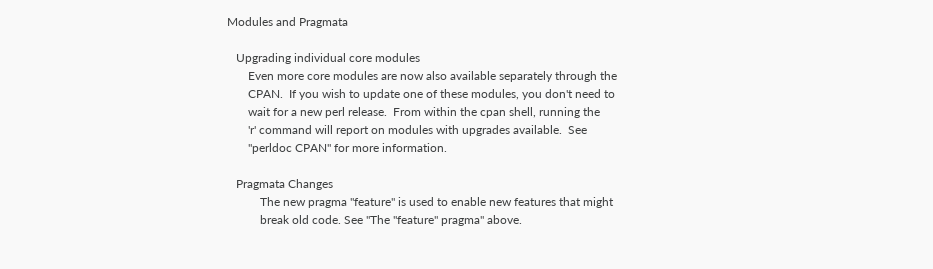Modules and Pragmata

   Upgrading individual core modules
       Even more core modules are now also available separately through the
       CPAN.  If you wish to update one of these modules, you don't need to
       wait for a new perl release.  From within the cpan shell, running the
       'r' command will report on modules with upgrades available.  See
       "perldoc CPAN" for more information.

   Pragmata Changes
           The new pragma "feature" is used to enable new features that might
           break old code. See "The "feature" pragma" above.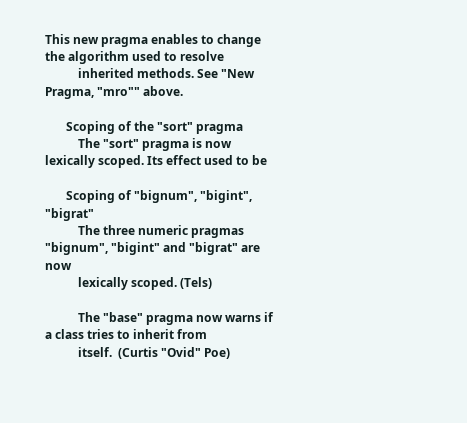This new pragma enables to change the algorithm used to resolve
           inherited methods. See "New Pragma, "mro"" above.

       Scoping of the "sort" pragma
           The "sort" pragma is now lexically scoped. Its effect used to be

       Scoping of "bignum", "bigint", "bigrat"
           The three numeric pragmas "bignum", "bigint" and "bigrat" are now
           lexically scoped. (Tels)

           The "base" pragma now warns if a class tries to inherit from
           itself.  (Curtis "Ovid" Poe)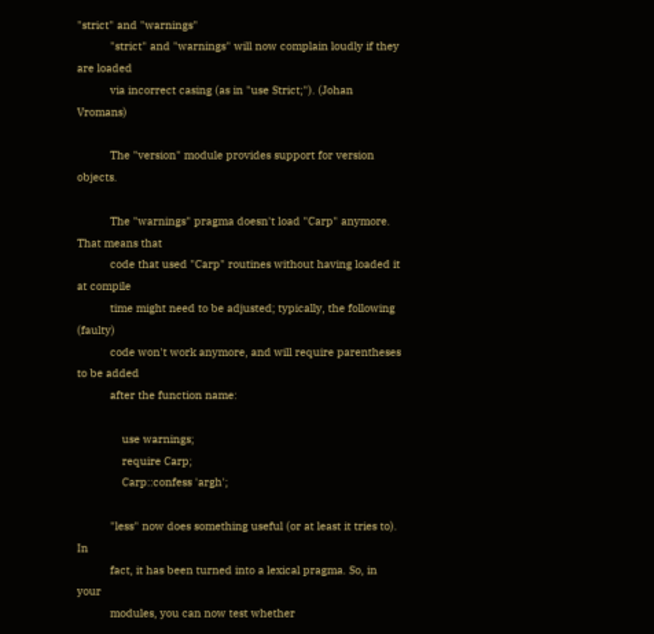"strict" and "warnings"
           "strict" and "warnings" will now complain loudly if they are loaded
           via incorrect casing (as in "use Strict;"). (Johan Vromans)

           The "version" module provides support for version objects.

           The "warnings" pragma doesn't load "Carp" anymore. That means that
           code that used "Carp" routines without having loaded it at compile
           time might need to be adjusted; typically, the following (faulty)
           code won't work anymore, and will require parentheses to be added
           after the function name:

               use warnings;
               require Carp;
               Carp::confess 'argh';

           "less" now does something useful (or at least it tries to). In
           fact, it has been turned into a lexical pragma. So, in your
           modules, you can now test whether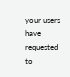your users have requested to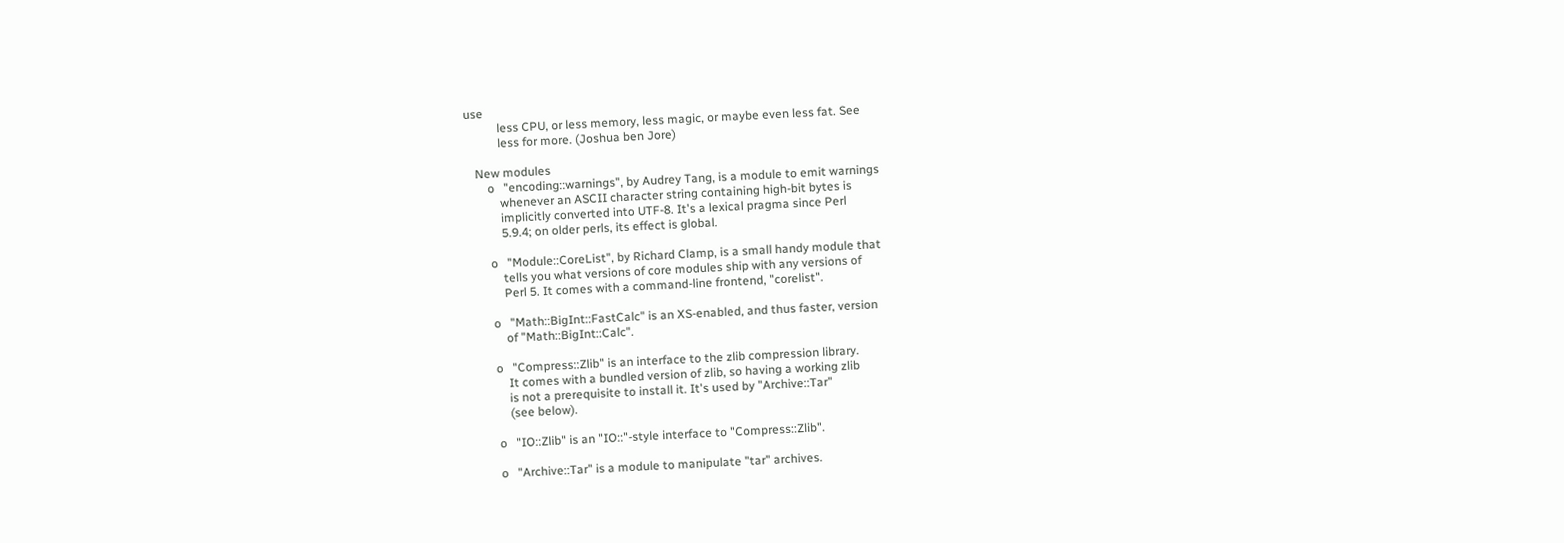use
           less CPU, or less memory, less magic, or maybe even less fat. See
           less for more. (Joshua ben Jore)

   New modules
       o   "encoding::warnings", by Audrey Tang, is a module to emit warnings
           whenever an ASCII character string containing high-bit bytes is
           implicitly converted into UTF-8. It's a lexical pragma since Perl
           5.9.4; on older perls, its effect is global.

       o   "Module::CoreList", by Richard Clamp, is a small handy module that
           tells you what versions of core modules ship with any versions of
           Perl 5. It comes with a command-line frontend, "corelist".

       o   "Math::BigInt::FastCalc" is an XS-enabled, and thus faster, version
           of "Math::BigInt::Calc".

       o   "Compress::Zlib" is an interface to the zlib compression library.
           It comes with a bundled version of zlib, so having a working zlib
           is not a prerequisite to install it. It's used by "Archive::Tar"
           (see below).

       o   "IO::Zlib" is an "IO::"-style interface to "Compress::Zlib".

       o   "Archive::Tar" is a module to manipulate "tar" archives.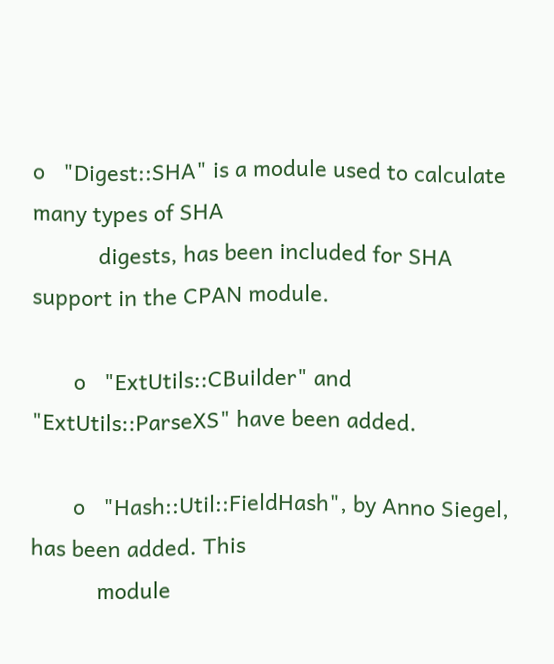o   "Digest::SHA" is a module used to calculate many types of SHA
           digests, has been included for SHA support in the CPAN module.

       o   "ExtUtils::CBuilder" and "ExtUtils::ParseXS" have been added.

       o   "Hash::Util::FieldHash", by Anno Siegel, has been added. This
           module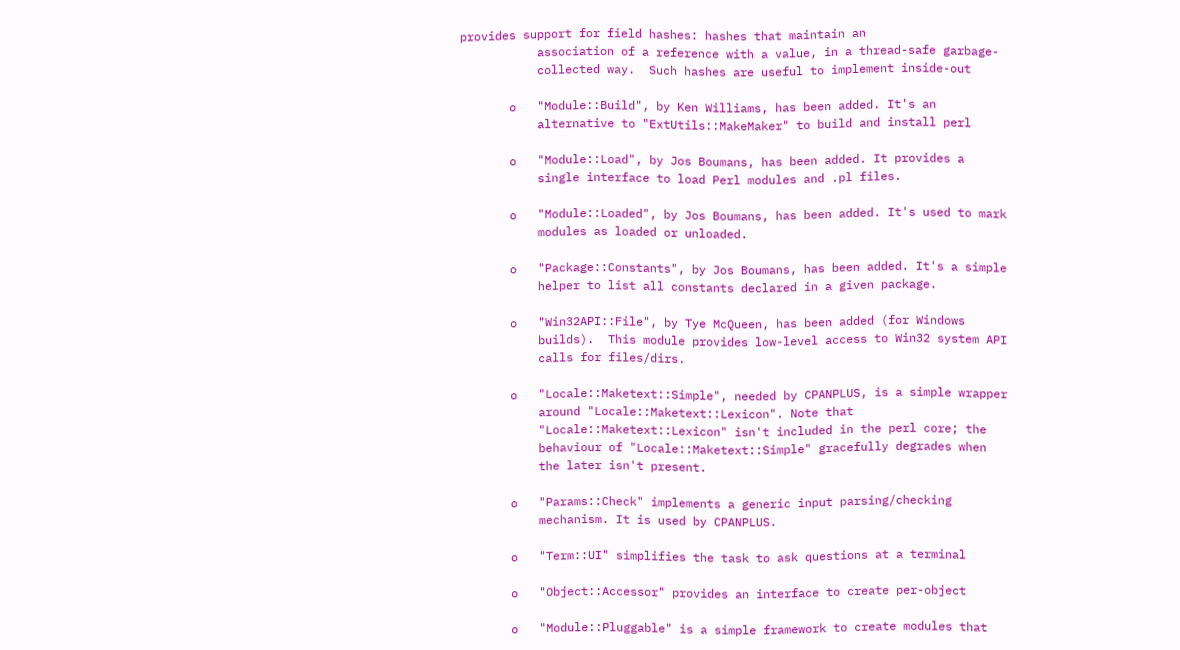provides support for field hashes: hashes that maintain an
           association of a reference with a value, in a thread-safe garbage-
           collected way.  Such hashes are useful to implement inside-out

       o   "Module::Build", by Ken Williams, has been added. It's an
           alternative to "ExtUtils::MakeMaker" to build and install perl

       o   "Module::Load", by Jos Boumans, has been added. It provides a
           single interface to load Perl modules and .pl files.

       o   "Module::Loaded", by Jos Boumans, has been added. It's used to mark
           modules as loaded or unloaded.

       o   "Package::Constants", by Jos Boumans, has been added. It's a simple
           helper to list all constants declared in a given package.

       o   "Win32API::File", by Tye McQueen, has been added (for Windows
           builds).  This module provides low-level access to Win32 system API
           calls for files/dirs.

       o   "Locale::Maketext::Simple", needed by CPANPLUS, is a simple wrapper
           around "Locale::Maketext::Lexicon". Note that
           "Locale::Maketext::Lexicon" isn't included in the perl core; the
           behaviour of "Locale::Maketext::Simple" gracefully degrades when
           the later isn't present.

       o   "Params::Check" implements a generic input parsing/checking
           mechanism. It is used by CPANPLUS.

       o   "Term::UI" simplifies the task to ask questions at a terminal

       o   "Object::Accessor" provides an interface to create per-object

       o   "Module::Pluggable" is a simple framework to create modules that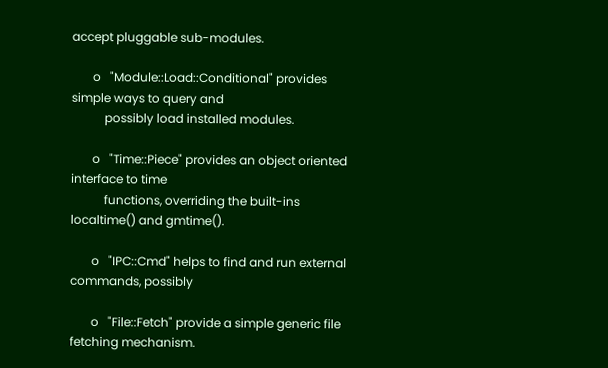accept pluggable sub-modules.

       o   "Module::Load::Conditional" provides simple ways to query and
           possibly load installed modules.

       o   "Time::Piece" provides an object oriented interface to time
           functions, overriding the built-ins localtime() and gmtime().

       o   "IPC::Cmd" helps to find and run external commands, possibly

       o   "File::Fetch" provide a simple generic file fetching mechanism.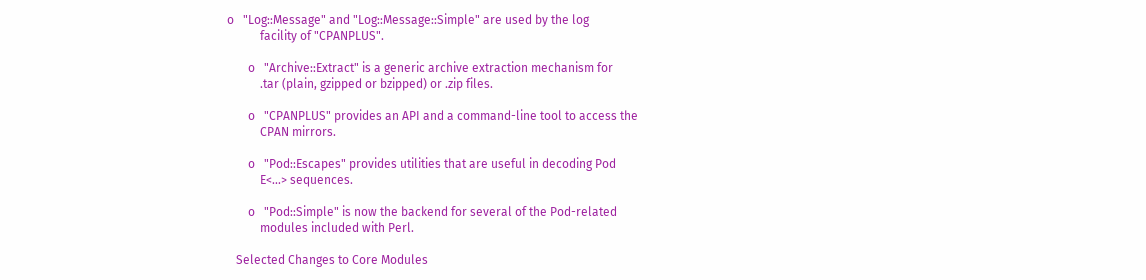o   "Log::Message" and "Log::Message::Simple" are used by the log
           facility of "CPANPLUS".

       o   "Archive::Extract" is a generic archive extraction mechanism for
           .tar (plain, gzipped or bzipped) or .zip files.

       o   "CPANPLUS" provides an API and a command-line tool to access the
           CPAN mirrors.

       o   "Pod::Escapes" provides utilities that are useful in decoding Pod
           E<...> sequences.

       o   "Pod::Simple" is now the backend for several of the Pod-related
           modules included with Perl.

   Selected Changes to Core Modules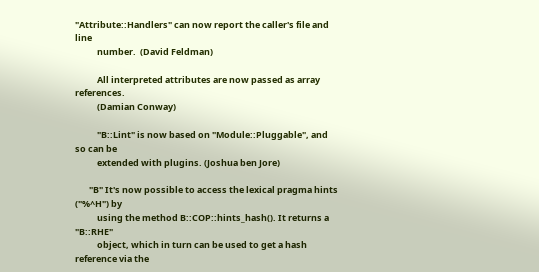"Attribute::Handlers" can now report the caller's file and line
           number.  (David Feldman)

           All interpreted attributes are now passed as array references.
           (Damian Conway)

           "B::Lint" is now based on "Module::Pluggable", and so can be
           extended with plugins. (Joshua ben Jore)

       "B" It's now possible to access the lexical pragma hints ("%^H") by
           using the method B::COP::hints_hash(). It returns a "B::RHE"
           object, which in turn can be used to get a hash reference via the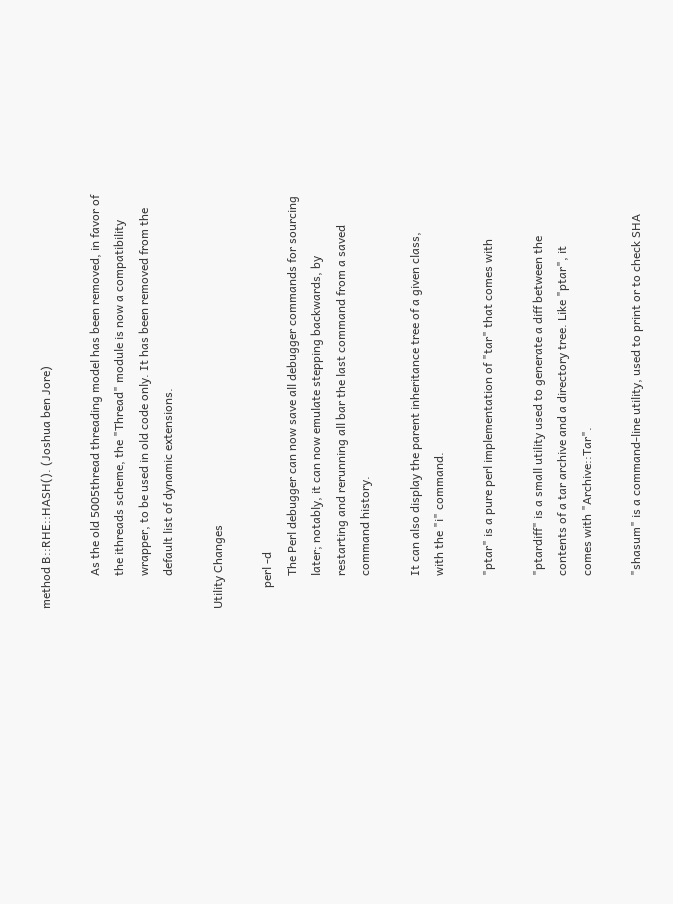method B::RHE::HASH(). (Joshua ben Jore)

           As the old 5005thread threading model has been removed, in favor of
           the ithreads scheme, the "Thread" module is now a compatibility
           wrapper, to be used in old code only. It has been removed from the
           default list of dynamic extensions.

Utility Changes

       perl -d
           The Perl debugger can now save all debugger commands for sourcing
           later; notably, it can now emulate stepping backwards, by
           restarting and rerunning all bar the last command from a saved
           command history.

           It can also display the parent inheritance tree of a given class,
           with the "i" command.

           "ptar" is a pure perl implementation of "tar" that comes with

           "ptardiff" is a small utility used to generate a diff between the
           contents of a tar archive and a directory tree. Like "ptar", it
           comes with "Archive::Tar".

           "shasum" is a command-line utility, used to print or to check SHA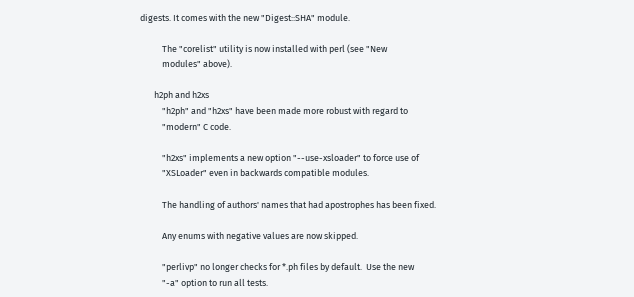digests. It comes with the new "Digest::SHA" module.

           The "corelist" utility is now installed with perl (see "New
           modules" above).

       h2ph and h2xs
           "h2ph" and "h2xs" have been made more robust with regard to
           "modern" C code.

           "h2xs" implements a new option "--use-xsloader" to force use of
           "XSLoader" even in backwards compatible modules.

           The handling of authors' names that had apostrophes has been fixed.

           Any enums with negative values are now skipped.

           "perlivp" no longer checks for *.ph files by default.  Use the new
           "-a" option to run all tests.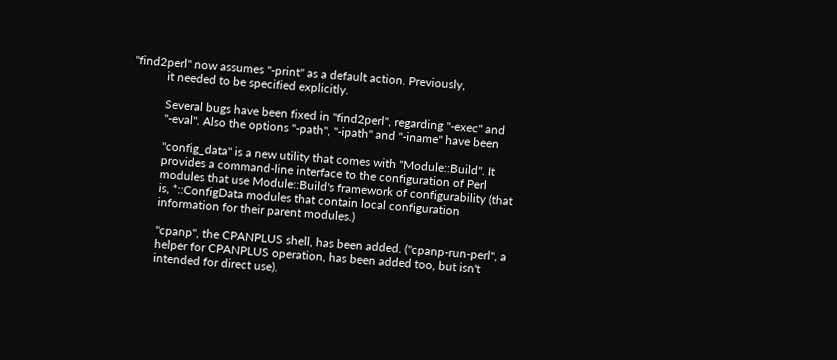"find2perl" now assumes "-print" as a default action. Previously,
           it needed to be specified explicitly.

           Several bugs have been fixed in "find2perl", regarding "-exec" and
           "-eval". Also the options "-path", "-ipath" and "-iname" have been

           "config_data" is a new utility that comes with "Module::Build". It
           provides a command-line interface to the configuration of Perl
           modules that use Module::Build's framework of configurability (that
           is, *::ConfigData modules that contain local configuration
           information for their parent modules.)

           "cpanp", the CPANPLUS shell, has been added. ("cpanp-run-perl", a
           helper for CPANPLUS operation, has been added too, but isn't
           intended for direct use).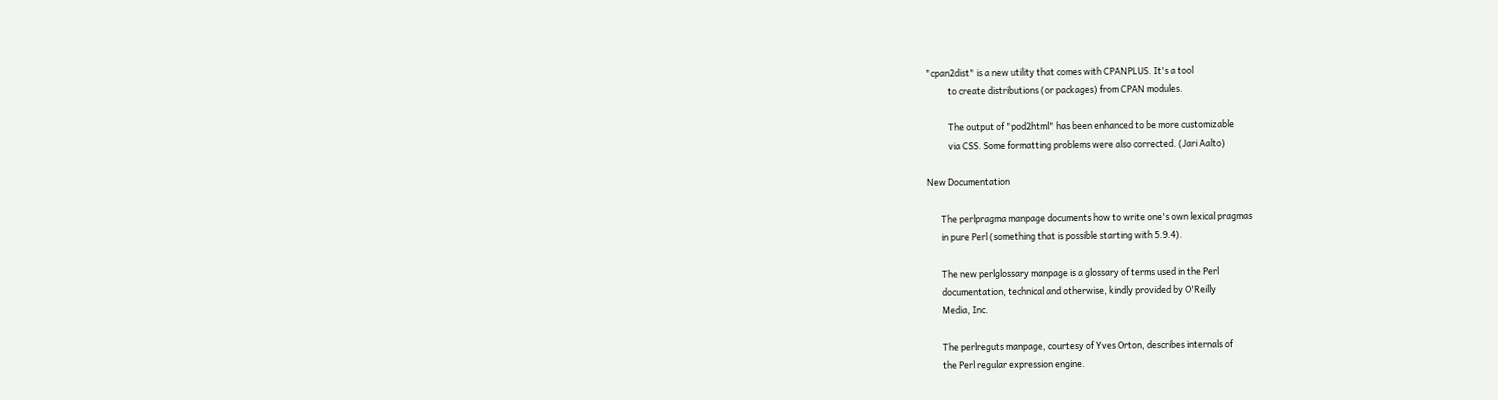"cpan2dist" is a new utility that comes with CPANPLUS. It's a tool
           to create distributions (or packages) from CPAN modules.

           The output of "pod2html" has been enhanced to be more customizable
           via CSS. Some formatting problems were also corrected. (Jari Aalto)

New Documentation

       The perlpragma manpage documents how to write one's own lexical pragmas
       in pure Perl (something that is possible starting with 5.9.4).

       The new perlglossary manpage is a glossary of terms used in the Perl
       documentation, technical and otherwise, kindly provided by O'Reilly
       Media, Inc.

       The perlreguts manpage, courtesy of Yves Orton, describes internals of
       the Perl regular expression engine.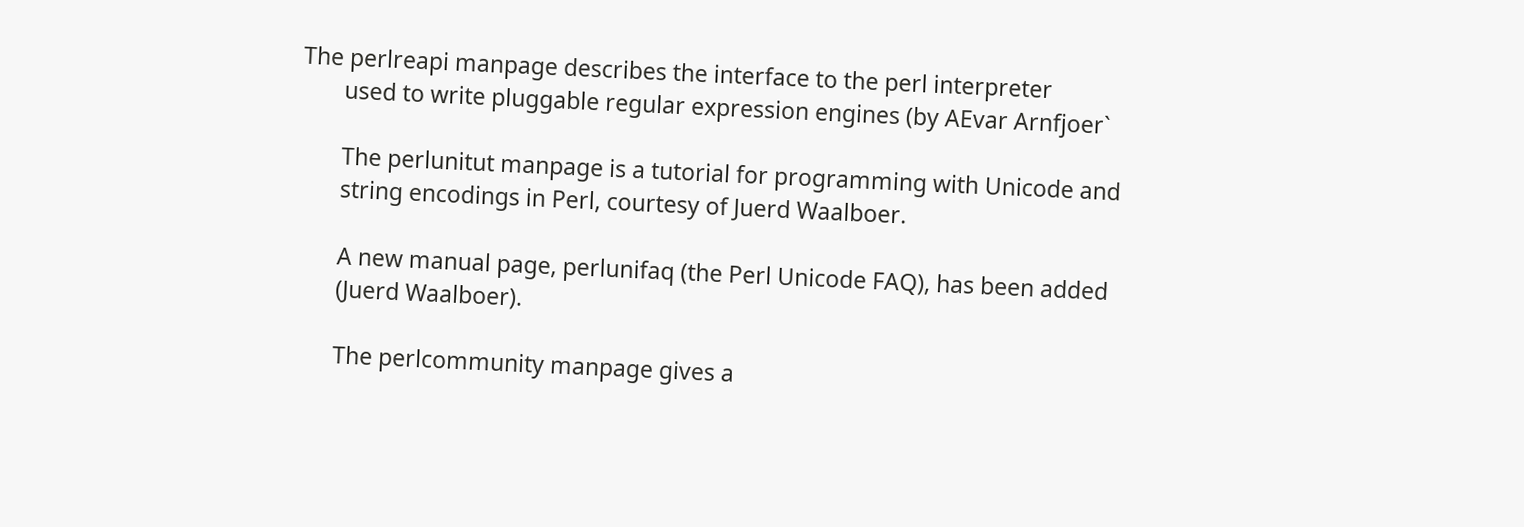The perlreapi manpage describes the interface to the perl interpreter
       used to write pluggable regular expression engines (by AEvar Arnfjoer`

       The perlunitut manpage is a tutorial for programming with Unicode and
       string encodings in Perl, courtesy of Juerd Waalboer.

       A new manual page, perlunifaq (the Perl Unicode FAQ), has been added
       (Juerd Waalboer).

       The perlcommunity manpage gives a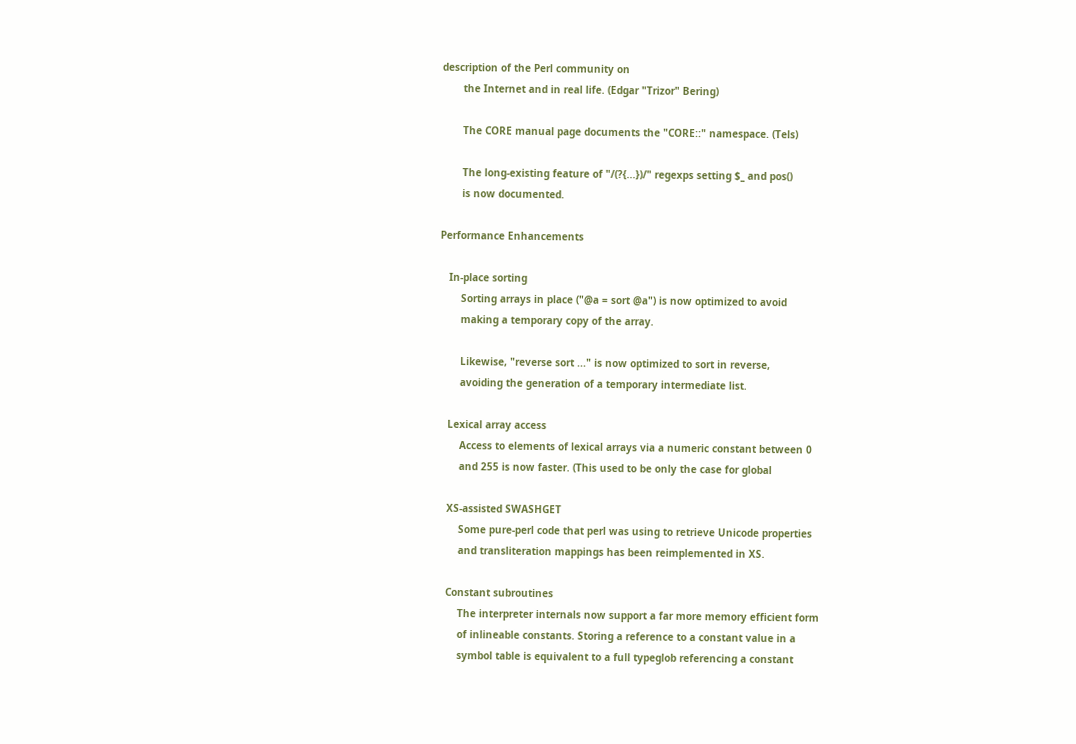description of the Perl community on
       the Internet and in real life. (Edgar "Trizor" Bering)

       The CORE manual page documents the "CORE::" namespace. (Tels)

       The long-existing feature of "/(?{...})/" regexps setting $_ and pos()
       is now documented.

Performance Enhancements

   In-place sorting
       Sorting arrays in place ("@a = sort @a") is now optimized to avoid
       making a temporary copy of the array.

       Likewise, "reverse sort ..." is now optimized to sort in reverse,
       avoiding the generation of a temporary intermediate list.

   Lexical array access
       Access to elements of lexical arrays via a numeric constant between 0
       and 255 is now faster. (This used to be only the case for global

   XS-assisted SWASHGET
       Some pure-perl code that perl was using to retrieve Unicode properties
       and transliteration mappings has been reimplemented in XS.

   Constant subroutines
       The interpreter internals now support a far more memory efficient form
       of inlineable constants. Storing a reference to a constant value in a
       symbol table is equivalent to a full typeglob referencing a constant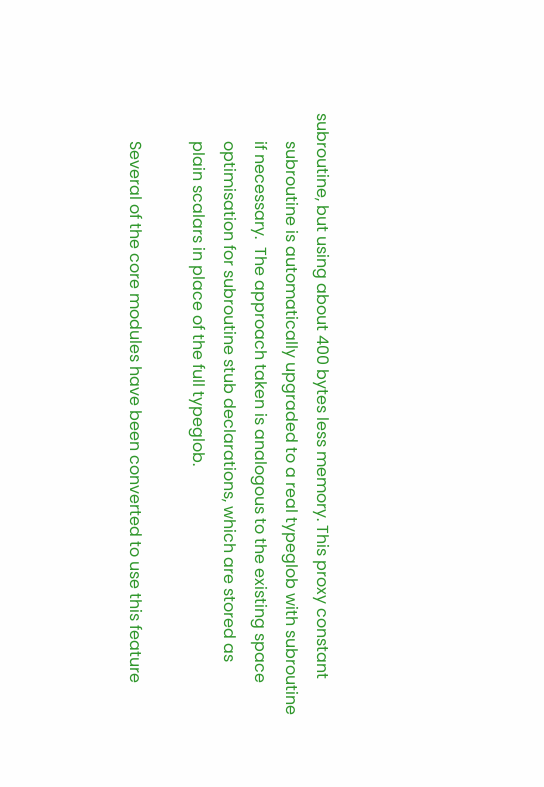subroutine, but using about 400 bytes less memory. This proxy constant
       subroutine is automatically upgraded to a real typeglob with subroutine
       if necessary.  The approach taken is analogous to the existing space
       optimisation for subroutine stub declarations, which are stored as
       plain scalars in place of the full typeglob.

       Several of the core modules have been converted to use this feature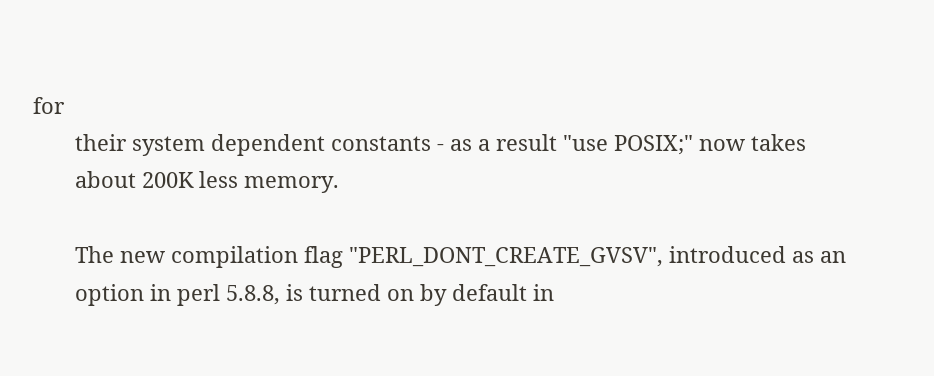for
       their system dependent constants - as a result "use POSIX;" now takes
       about 200K less memory.

       The new compilation flag "PERL_DONT_CREATE_GVSV", introduced as an
       option in perl 5.8.8, is turned on by default in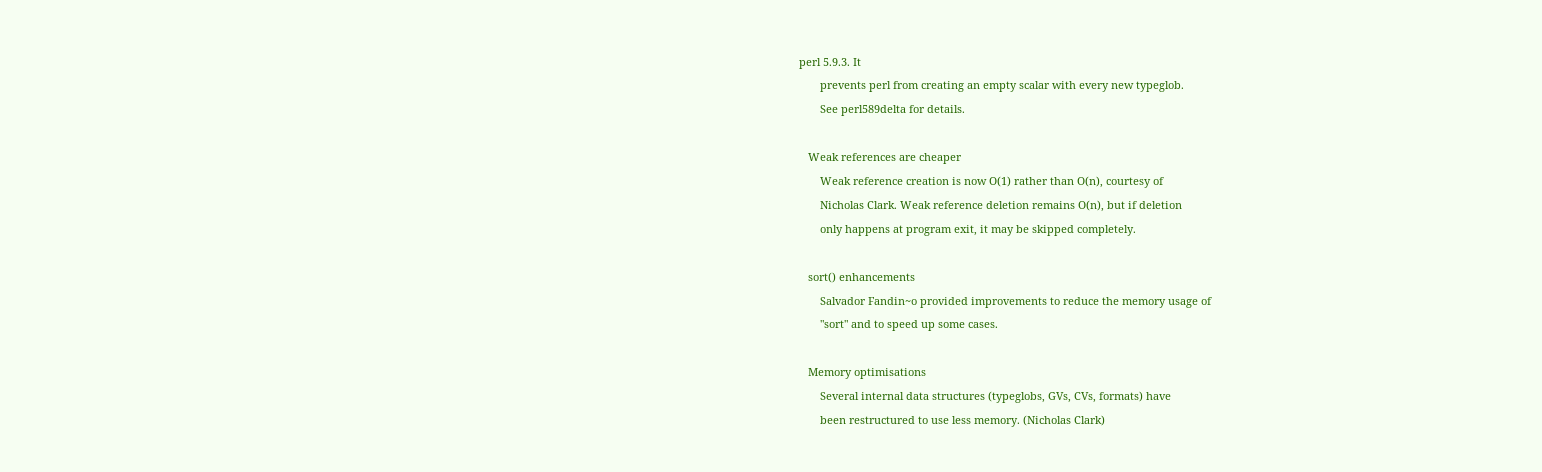perl 5.9.3. It
       prevents perl from creating an empty scalar with every new typeglob.
       See perl589delta for details.

   Weak references are cheaper
       Weak reference creation is now O(1) rather than O(n), courtesy of
       Nicholas Clark. Weak reference deletion remains O(n), but if deletion
       only happens at program exit, it may be skipped completely.

   sort() enhancements
       Salvador Fandin~o provided improvements to reduce the memory usage of
       "sort" and to speed up some cases.

   Memory optimisations
       Several internal data structures (typeglobs, GVs, CVs, formats) have
       been restructured to use less memory. (Nicholas Clark)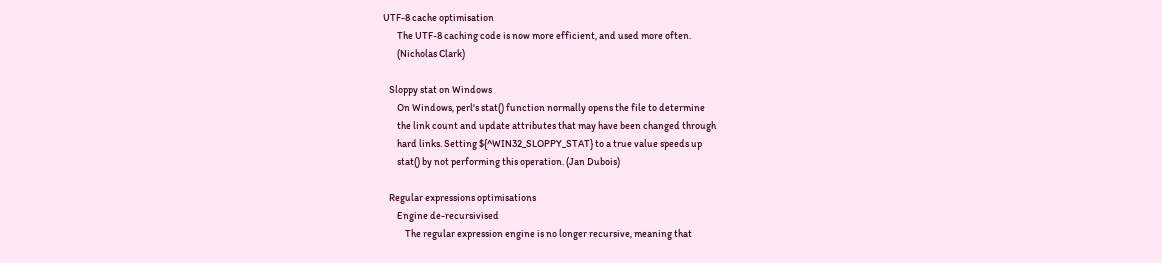UTF-8 cache optimisation
       The UTF-8 caching code is now more efficient, and used more often.
       (Nicholas Clark)

   Sloppy stat on Windows
       On Windows, perl's stat() function normally opens the file to determine
       the link count and update attributes that may have been changed through
       hard links. Setting ${^WIN32_SLOPPY_STAT} to a true value speeds up
       stat() by not performing this operation. (Jan Dubois)

   Regular expressions optimisations
       Engine de-recursivised
           The regular expression engine is no longer recursive, meaning that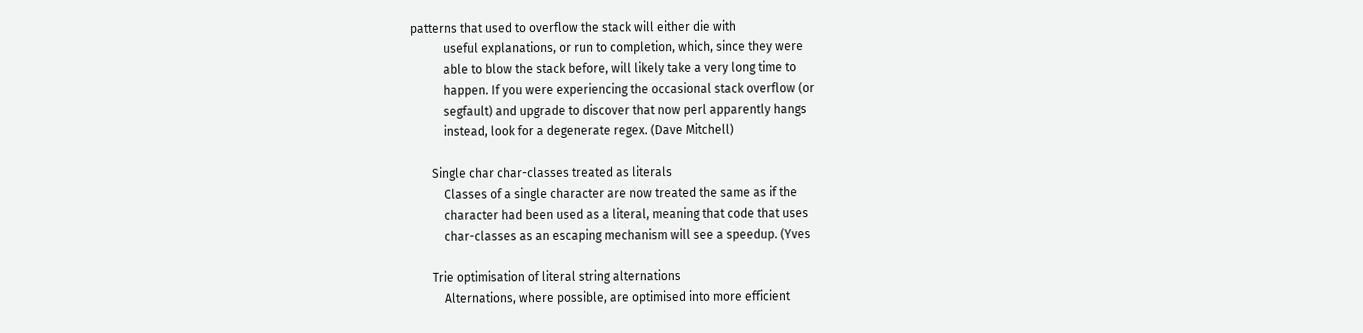patterns that used to overflow the stack will either die with
           useful explanations, or run to completion, which, since they were
           able to blow the stack before, will likely take a very long time to
           happen. If you were experiencing the occasional stack overflow (or
           segfault) and upgrade to discover that now perl apparently hangs
           instead, look for a degenerate regex. (Dave Mitchell)

       Single char char-classes treated as literals
           Classes of a single character are now treated the same as if the
           character had been used as a literal, meaning that code that uses
           char-classes as an escaping mechanism will see a speedup. (Yves

       Trie optimisation of literal string alternations
           Alternations, where possible, are optimised into more efficient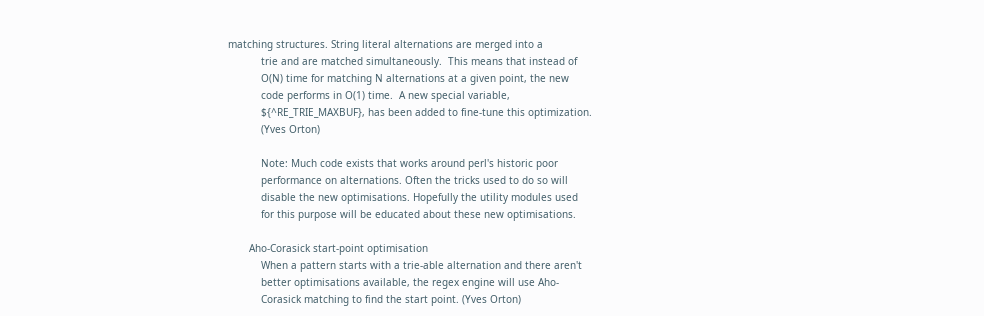matching structures. String literal alternations are merged into a
           trie and are matched simultaneously.  This means that instead of
           O(N) time for matching N alternations at a given point, the new
           code performs in O(1) time.  A new special variable,
           ${^RE_TRIE_MAXBUF}, has been added to fine-tune this optimization.
           (Yves Orton)

           Note: Much code exists that works around perl's historic poor
           performance on alternations. Often the tricks used to do so will
           disable the new optimisations. Hopefully the utility modules used
           for this purpose will be educated about these new optimisations.

       Aho-Corasick start-point optimisation
           When a pattern starts with a trie-able alternation and there aren't
           better optimisations available, the regex engine will use Aho-
           Corasick matching to find the start point. (Yves Orton)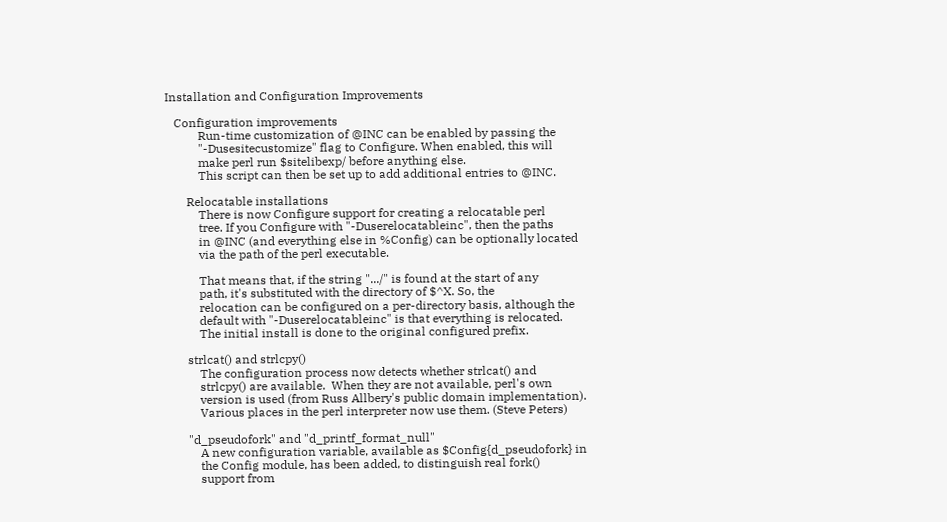Installation and Configuration Improvements

   Configuration improvements
           Run-time customization of @INC can be enabled by passing the
           "-Dusesitecustomize" flag to Configure. When enabled, this will
           make perl run $sitelibexp/ before anything else.
           This script can then be set up to add additional entries to @INC.

       Relocatable installations
           There is now Configure support for creating a relocatable perl
           tree. If you Configure with "-Duserelocatableinc", then the paths
           in @INC (and everything else in %Config) can be optionally located
           via the path of the perl executable.

           That means that, if the string ".../" is found at the start of any
           path, it's substituted with the directory of $^X. So, the
           relocation can be configured on a per-directory basis, although the
           default with "-Duserelocatableinc" is that everything is relocated.
           The initial install is done to the original configured prefix.

       strlcat() and strlcpy()
           The configuration process now detects whether strlcat() and
           strlcpy() are available.  When they are not available, perl's own
           version is used (from Russ Allbery's public domain implementation).
           Various places in the perl interpreter now use them. (Steve Peters)

       "d_pseudofork" and "d_printf_format_null"
           A new configuration variable, available as $Config{d_pseudofork} in
           the Config module, has been added, to distinguish real fork()
           support from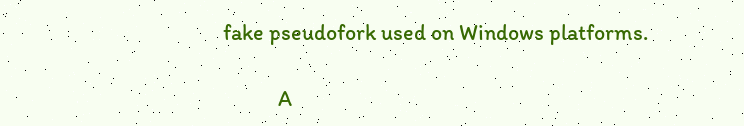fake pseudofork used on Windows platforms.

           A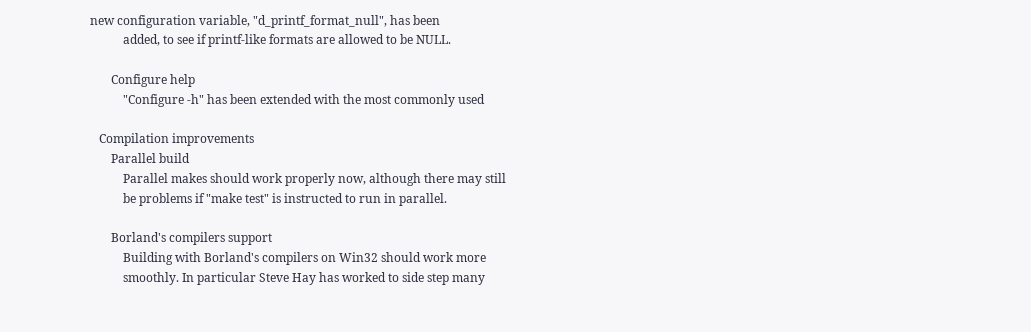new configuration variable, "d_printf_format_null", has been
           added, to see if printf-like formats are allowed to be NULL.

       Configure help
           "Configure -h" has been extended with the most commonly used

   Compilation improvements
       Parallel build
           Parallel makes should work properly now, although there may still
           be problems if "make test" is instructed to run in parallel.

       Borland's compilers support
           Building with Borland's compilers on Win32 should work more
           smoothly. In particular Steve Hay has worked to side step many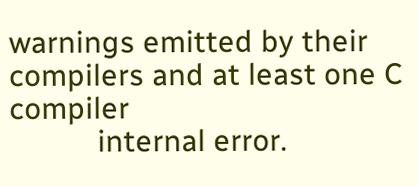warnings emitted by their compilers and at least one C compiler
           internal error.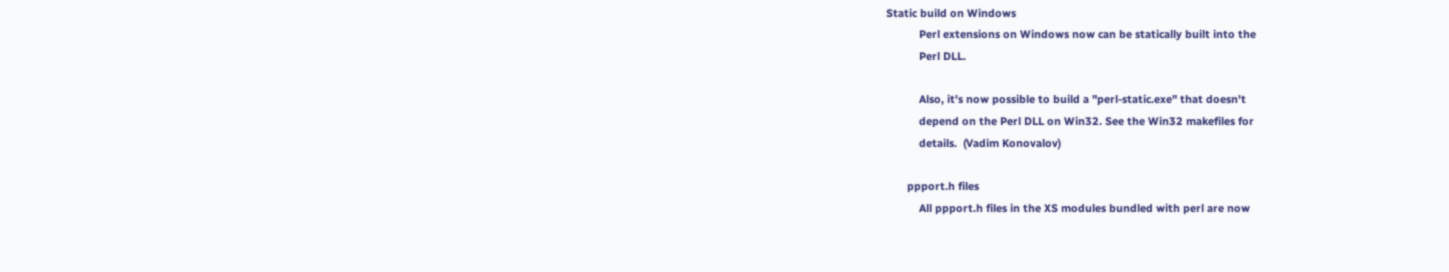Static build on Windows
           Perl extensions on Windows now can be statically built into the
           Perl DLL.

           Also, it's now possible to build a "perl-static.exe" that doesn't
           depend on the Perl DLL on Win32. See the Win32 makefiles for
           details.  (Vadim Konovalov)

       ppport.h files
           All ppport.h files in the XS modules bundled with perl are now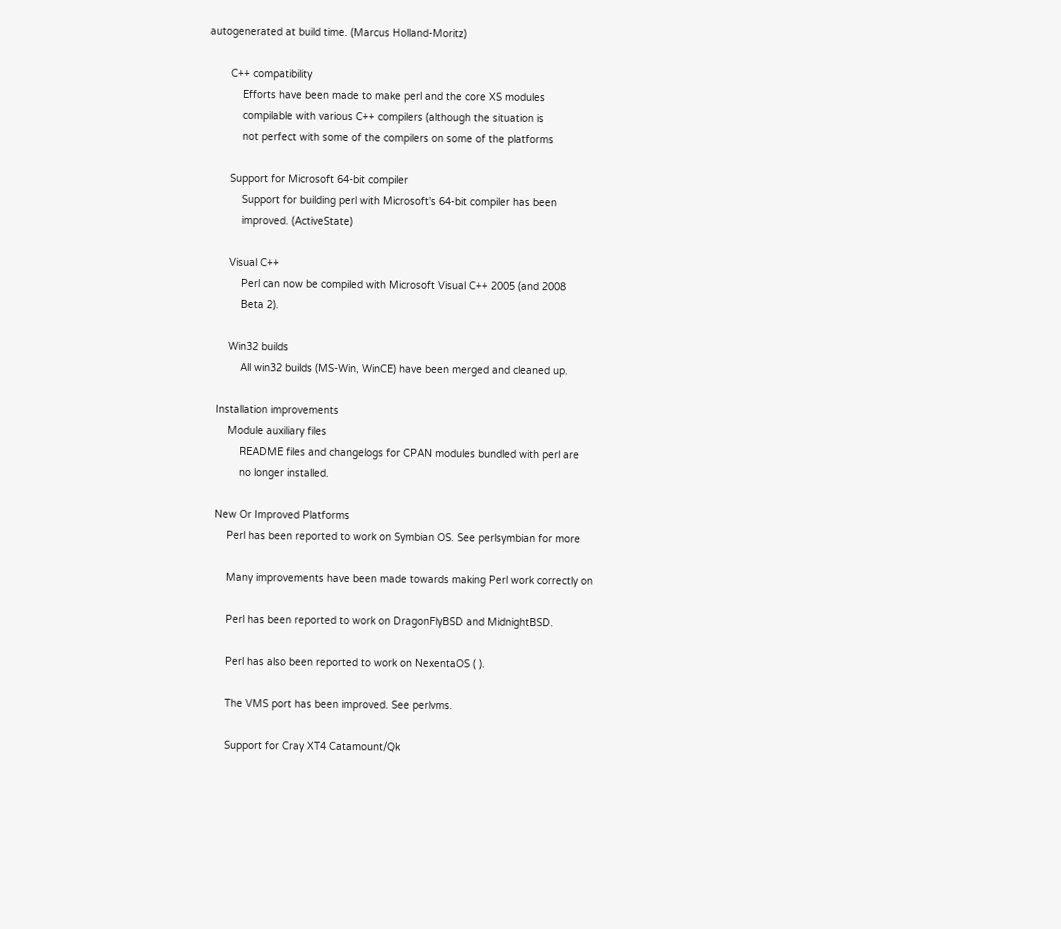autogenerated at build time. (Marcus Holland-Moritz)

       C++ compatibility
           Efforts have been made to make perl and the core XS modules
           compilable with various C++ compilers (although the situation is
           not perfect with some of the compilers on some of the platforms

       Support for Microsoft 64-bit compiler
           Support for building perl with Microsoft's 64-bit compiler has been
           improved. (ActiveState)

       Visual C++
           Perl can now be compiled with Microsoft Visual C++ 2005 (and 2008
           Beta 2).

       Win32 builds
           All win32 builds (MS-Win, WinCE) have been merged and cleaned up.

   Installation improvements
       Module auxiliary files
           README files and changelogs for CPAN modules bundled with perl are
           no longer installed.

   New Or Improved Platforms
       Perl has been reported to work on Symbian OS. See perlsymbian for more

       Many improvements have been made towards making Perl work correctly on

       Perl has been reported to work on DragonFlyBSD and MidnightBSD.

       Perl has also been reported to work on NexentaOS ( ).

       The VMS port has been improved. See perlvms.

       Support for Cray XT4 Catamount/Qk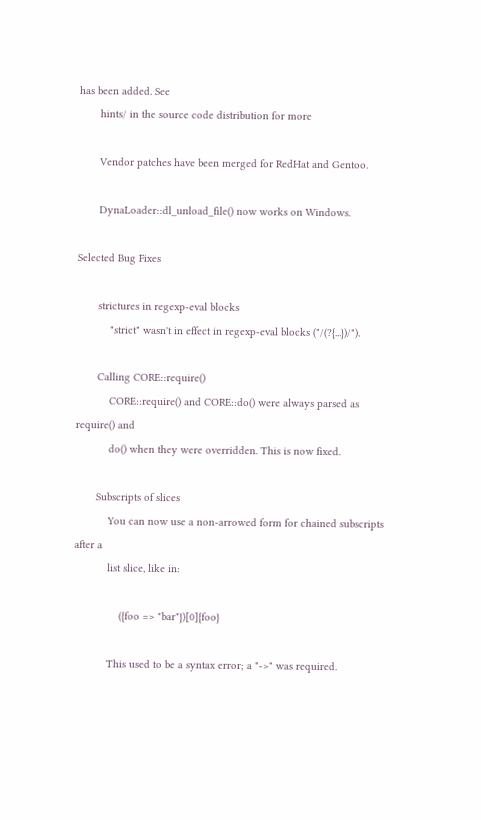has been added. See
       hints/ in the source code distribution for more

       Vendor patches have been merged for RedHat and Gentoo.

       DynaLoader::dl_unload_file() now works on Windows.

Selected Bug Fixes

       strictures in regexp-eval blocks
           "strict" wasn't in effect in regexp-eval blocks ("/(?{...})/").

       Calling CORE::require()
           CORE::require() and CORE::do() were always parsed as require() and
           do() when they were overridden. This is now fixed.

       Subscripts of slices
           You can now use a non-arrowed form for chained subscripts after a
           list slice, like in:

               ({foo => "bar"})[0]{foo}

           This used to be a syntax error; a "->" was required.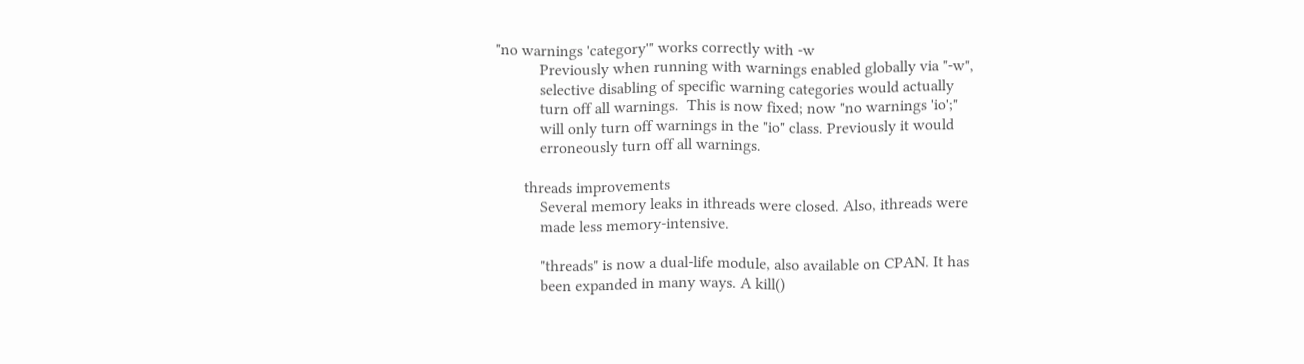"no warnings 'category'" works correctly with -w
           Previously when running with warnings enabled globally via "-w",
           selective disabling of specific warning categories would actually
           turn off all warnings.  This is now fixed; now "no warnings 'io';"
           will only turn off warnings in the "io" class. Previously it would
           erroneously turn off all warnings.

       threads improvements
           Several memory leaks in ithreads were closed. Also, ithreads were
           made less memory-intensive.

           "threads" is now a dual-life module, also available on CPAN. It has
           been expanded in many ways. A kill()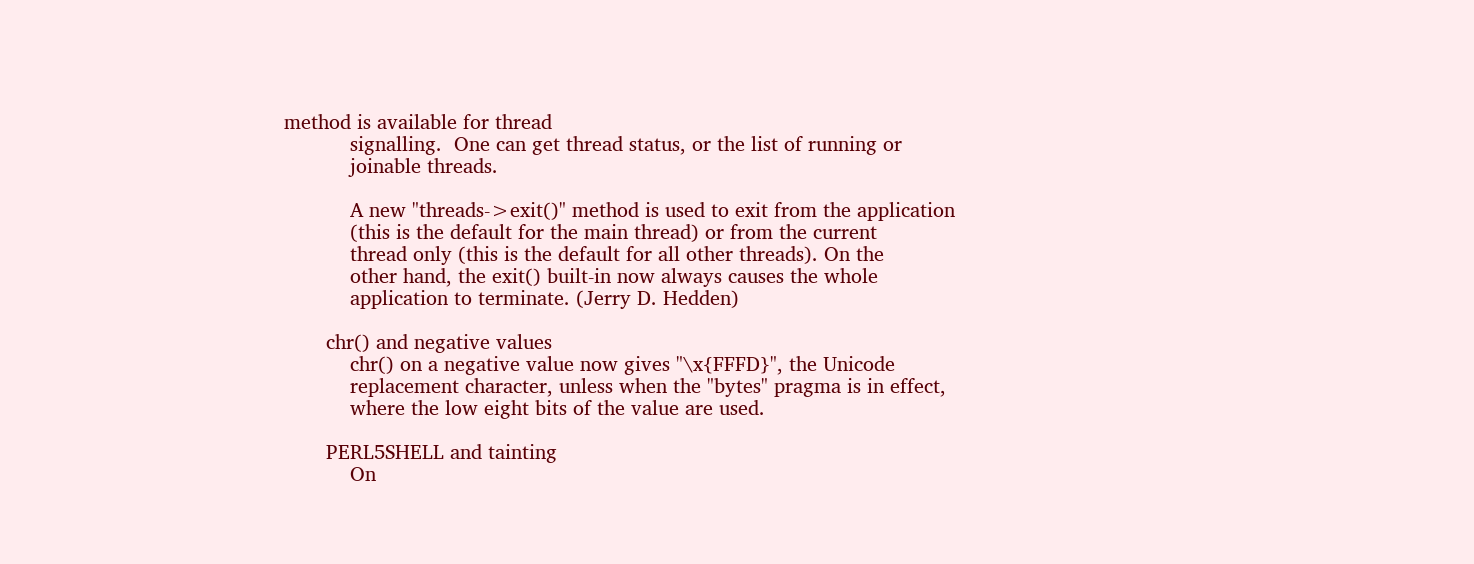method is available for thread
           signalling.  One can get thread status, or the list of running or
           joinable threads.

           A new "threads->exit()" method is used to exit from the application
           (this is the default for the main thread) or from the current
           thread only (this is the default for all other threads). On the
           other hand, the exit() built-in now always causes the whole
           application to terminate. (Jerry D. Hedden)

       chr() and negative values
           chr() on a negative value now gives "\x{FFFD}", the Unicode
           replacement character, unless when the "bytes" pragma is in effect,
           where the low eight bits of the value are used.

       PERL5SHELL and tainting
           On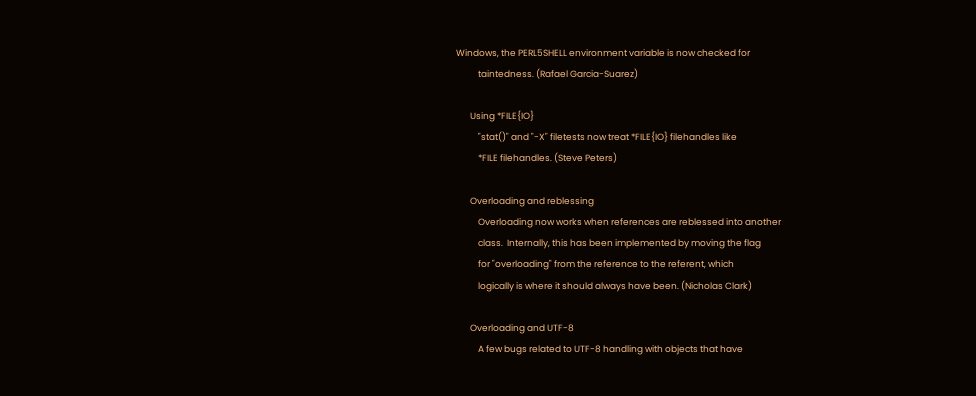Windows, the PERL5SHELL environment variable is now checked for
           taintedness. (Rafael Garcia-Suarez)

       Using *FILE{IO}
           "stat()" and "-X" filetests now treat *FILE{IO} filehandles like
           *FILE filehandles. (Steve Peters)

       Overloading and reblessing
           Overloading now works when references are reblessed into another
           class.  Internally, this has been implemented by moving the flag
           for "overloading" from the reference to the referent, which
           logically is where it should always have been. (Nicholas Clark)

       Overloading and UTF-8
           A few bugs related to UTF-8 handling with objects that have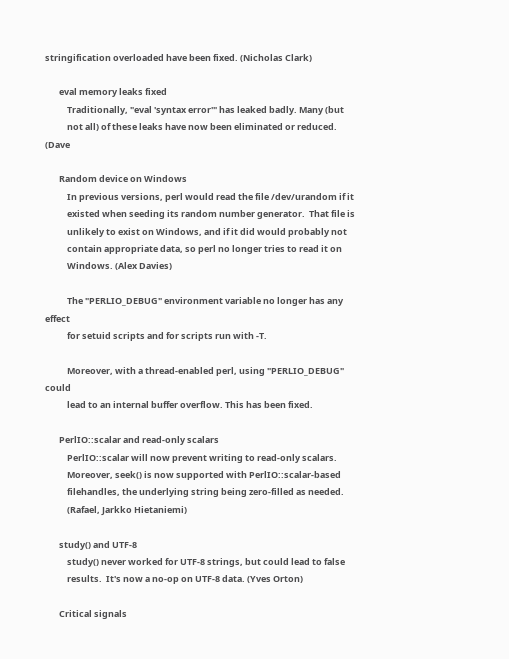stringification overloaded have been fixed. (Nicholas Clark)

       eval memory leaks fixed
           Traditionally, "eval 'syntax error'" has leaked badly. Many (but
           not all) of these leaks have now been eliminated or reduced. (Dave

       Random device on Windows
           In previous versions, perl would read the file /dev/urandom if it
           existed when seeding its random number generator.  That file is
           unlikely to exist on Windows, and if it did would probably not
           contain appropriate data, so perl no longer tries to read it on
           Windows. (Alex Davies)

           The "PERLIO_DEBUG" environment variable no longer has any effect
           for setuid scripts and for scripts run with -T.

           Moreover, with a thread-enabled perl, using "PERLIO_DEBUG" could
           lead to an internal buffer overflow. This has been fixed.

       PerlIO::scalar and read-only scalars
           PerlIO::scalar will now prevent writing to read-only scalars.
           Moreover, seek() is now supported with PerlIO::scalar-based
           filehandles, the underlying string being zero-filled as needed.
           (Rafael, Jarkko Hietaniemi)

       study() and UTF-8
           study() never worked for UTF-8 strings, but could lead to false
           results.  It's now a no-op on UTF-8 data. (Yves Orton)

       Critical signals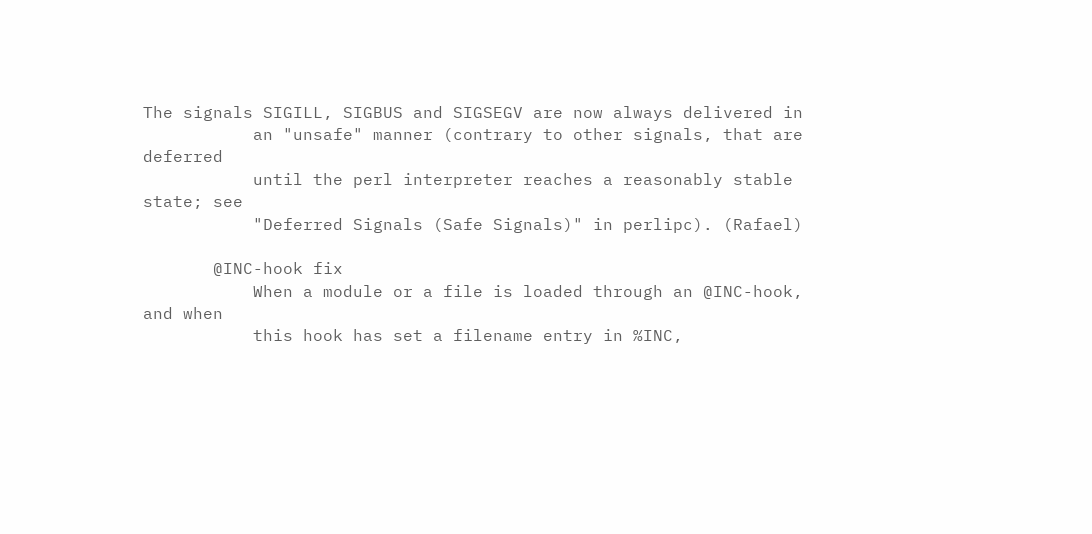The signals SIGILL, SIGBUS and SIGSEGV are now always delivered in
           an "unsafe" manner (contrary to other signals, that are deferred
           until the perl interpreter reaches a reasonably stable state; see
           "Deferred Signals (Safe Signals)" in perlipc). (Rafael)

       @INC-hook fix
           When a module or a file is loaded through an @INC-hook, and when
           this hook has set a filename entry in %INC,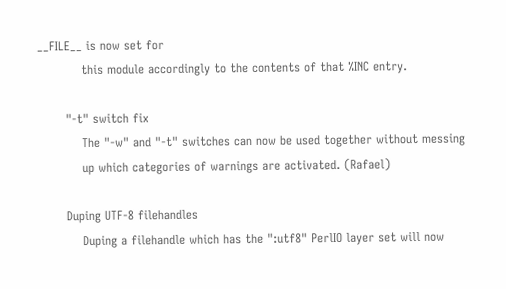__FILE__ is now set for
           this module accordingly to the contents of that %INC entry.

       "-t" switch fix
           The "-w" and "-t" switches can now be used together without messing
           up which categories of warnings are activated. (Rafael)

       Duping UTF-8 filehandles
           Duping a filehandle which has the ":utf8" PerlIO layer set will now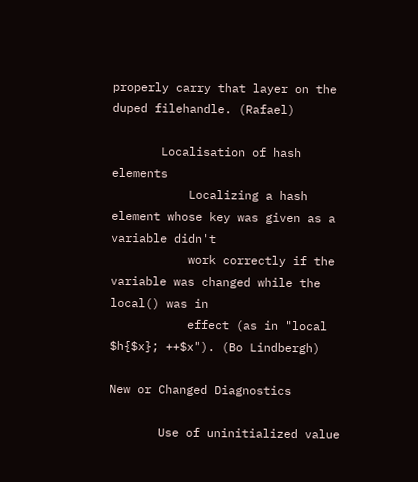properly carry that layer on the duped filehandle. (Rafael)

       Localisation of hash elements
           Localizing a hash element whose key was given as a variable didn't
           work correctly if the variable was changed while the local() was in
           effect (as in "local $h{$x}; ++$x"). (Bo Lindbergh)

New or Changed Diagnostics

       Use of uninitialized value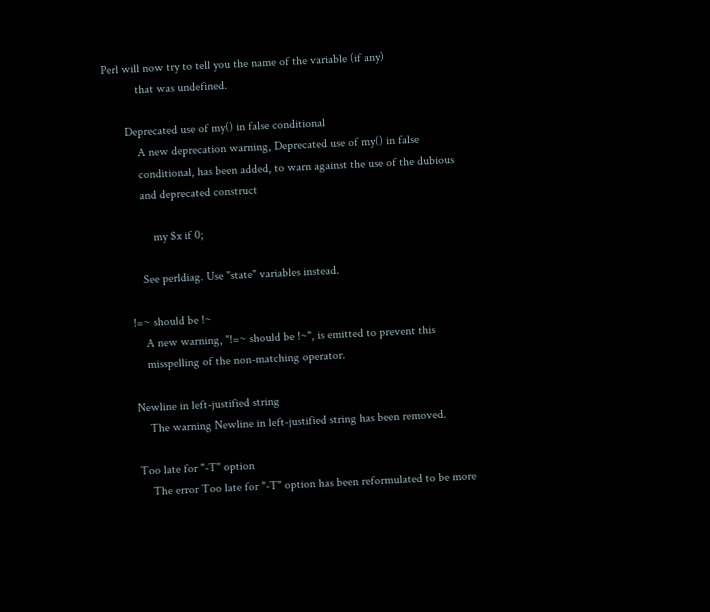Perl will now try to tell you the name of the variable (if any)
           that was undefined.

       Deprecated use of my() in false conditional
           A new deprecation warning, Deprecated use of my() in false
           conditional, has been added, to warn against the use of the dubious
           and deprecated construct

               my $x if 0;

           See perldiag. Use "state" variables instead.

       !=~ should be !~
           A new warning, "!=~ should be !~", is emitted to prevent this
           misspelling of the non-matching operator.

       Newline in left-justified string
           The warning Newline in left-justified string has been removed.

       Too late for "-T" option
           The error Too late for "-T" option has been reformulated to be more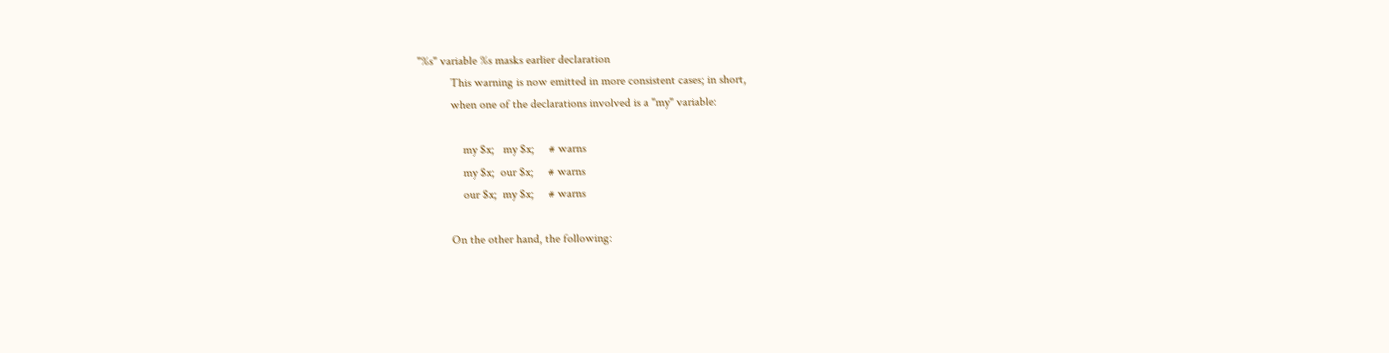"%s" variable %s masks earlier declaration
           This warning is now emitted in more consistent cases; in short,
           when one of the declarations involved is a "my" variable:

               my $x;   my $x;     # warns
               my $x;  our $x;     # warns
               our $x;  my $x;     # warns

           On the other hand, the following: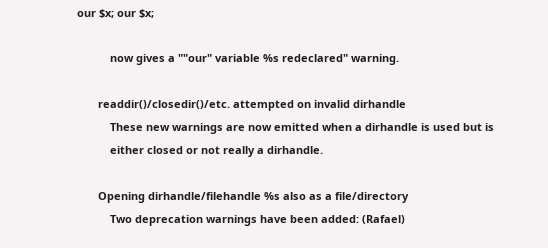our $x; our $x;

           now gives a ""our" variable %s redeclared" warning.

       readdir()/closedir()/etc. attempted on invalid dirhandle
           These new warnings are now emitted when a dirhandle is used but is
           either closed or not really a dirhandle.

       Opening dirhandle/filehandle %s also as a file/directory
           Two deprecation warnings have been added: (Rafael)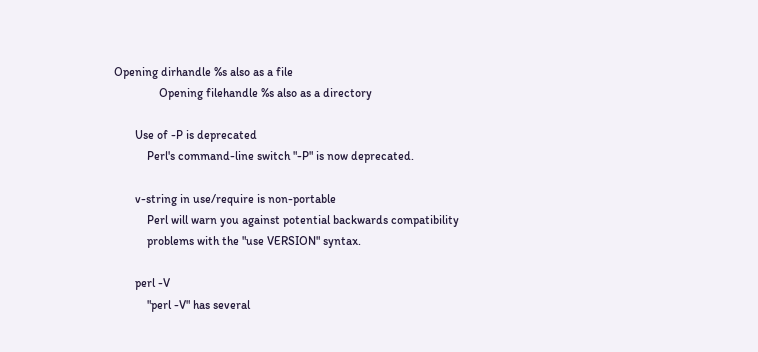Opening dirhandle %s also as a file
               Opening filehandle %s also as a directory

       Use of -P is deprecated
           Perl's command-line switch "-P" is now deprecated.

       v-string in use/require is non-portable
           Perl will warn you against potential backwards compatibility
           problems with the "use VERSION" syntax.

       perl -V
           "perl -V" has several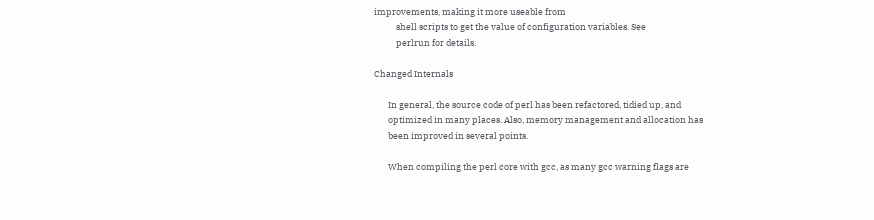improvements, making it more useable from
           shell scripts to get the value of configuration variables. See
           perlrun for details.

Changed Internals

       In general, the source code of perl has been refactored, tidied up, and
       optimized in many places. Also, memory management and allocation has
       been improved in several points.

       When compiling the perl core with gcc, as many gcc warning flags are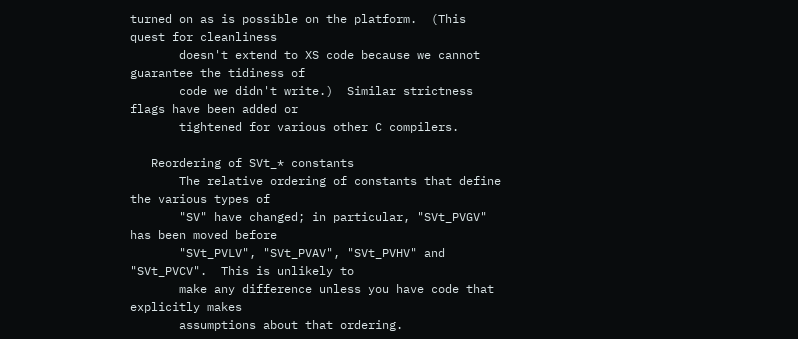turned on as is possible on the platform.  (This quest for cleanliness
       doesn't extend to XS code because we cannot guarantee the tidiness of
       code we didn't write.)  Similar strictness flags have been added or
       tightened for various other C compilers.

   Reordering of SVt_* constants
       The relative ordering of constants that define the various types of
       "SV" have changed; in particular, "SVt_PVGV" has been moved before
       "SVt_PVLV", "SVt_PVAV", "SVt_PVHV" and "SVt_PVCV".  This is unlikely to
       make any difference unless you have code that explicitly makes
       assumptions about that ordering.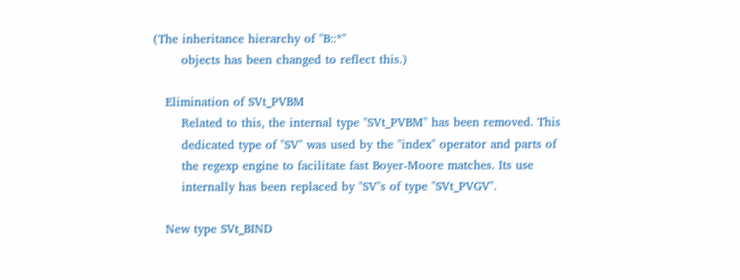(The inheritance hierarchy of "B::*"
       objects has been changed to reflect this.)

   Elimination of SVt_PVBM
       Related to this, the internal type "SVt_PVBM" has been removed. This
       dedicated type of "SV" was used by the "index" operator and parts of
       the regexp engine to facilitate fast Boyer-Moore matches. Its use
       internally has been replaced by "SV"s of type "SVt_PVGV".

   New type SVt_BIND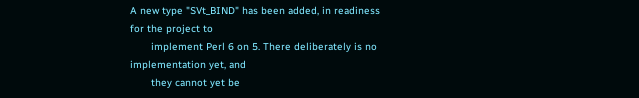A new type "SVt_BIND" has been added, in readiness for the project to
       implement Perl 6 on 5. There deliberately is no implementation yet, and
       they cannot yet be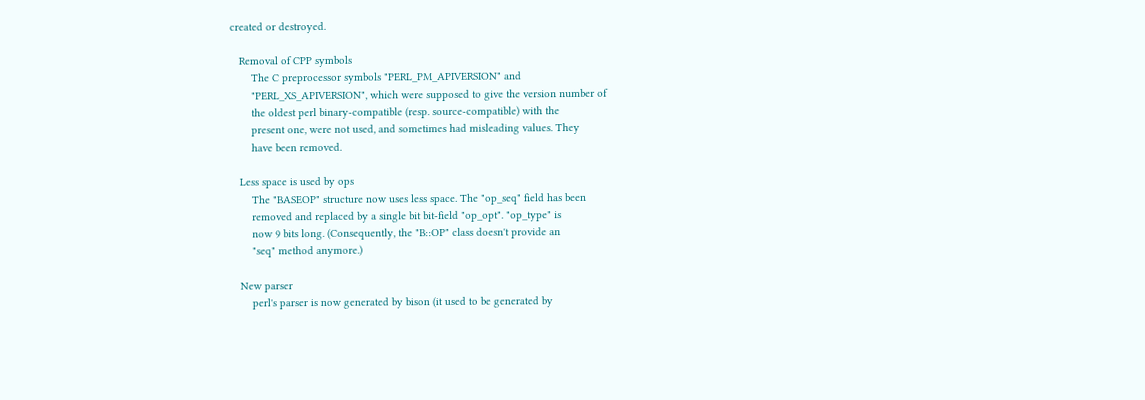created or destroyed.

   Removal of CPP symbols
       The C preprocessor symbols "PERL_PM_APIVERSION" and
       "PERL_XS_APIVERSION", which were supposed to give the version number of
       the oldest perl binary-compatible (resp. source-compatible) with the
       present one, were not used, and sometimes had misleading values. They
       have been removed.

   Less space is used by ops
       The "BASEOP" structure now uses less space. The "op_seq" field has been
       removed and replaced by a single bit bit-field "op_opt". "op_type" is
       now 9 bits long. (Consequently, the "B::OP" class doesn't provide an
       "seq" method anymore.)

   New parser
       perl's parser is now generated by bison (it used to be generated by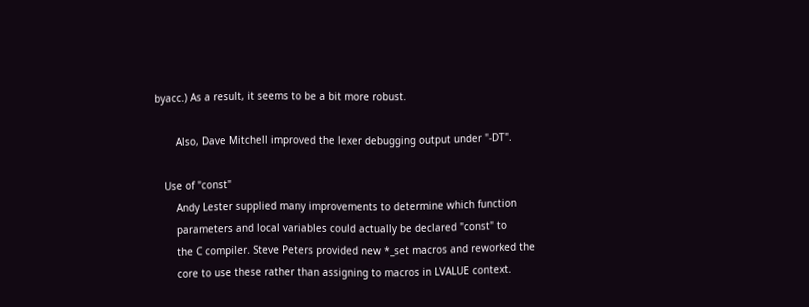byacc.) As a result, it seems to be a bit more robust.

       Also, Dave Mitchell improved the lexer debugging output under "-DT".

   Use of "const"
       Andy Lester supplied many improvements to determine which function
       parameters and local variables could actually be declared "const" to
       the C compiler. Steve Peters provided new *_set macros and reworked the
       core to use these rather than assigning to macros in LVALUE context.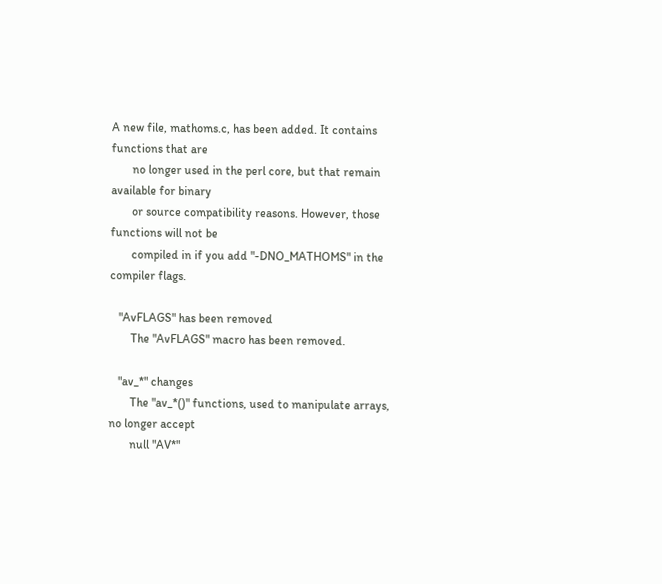A new file, mathoms.c, has been added. It contains functions that are
       no longer used in the perl core, but that remain available for binary
       or source compatibility reasons. However, those functions will not be
       compiled in if you add "-DNO_MATHOMS" in the compiler flags.

   "AvFLAGS" has been removed
       The "AvFLAGS" macro has been removed.

   "av_*" changes
       The "av_*()" functions, used to manipulate arrays, no longer accept
       null "AV*"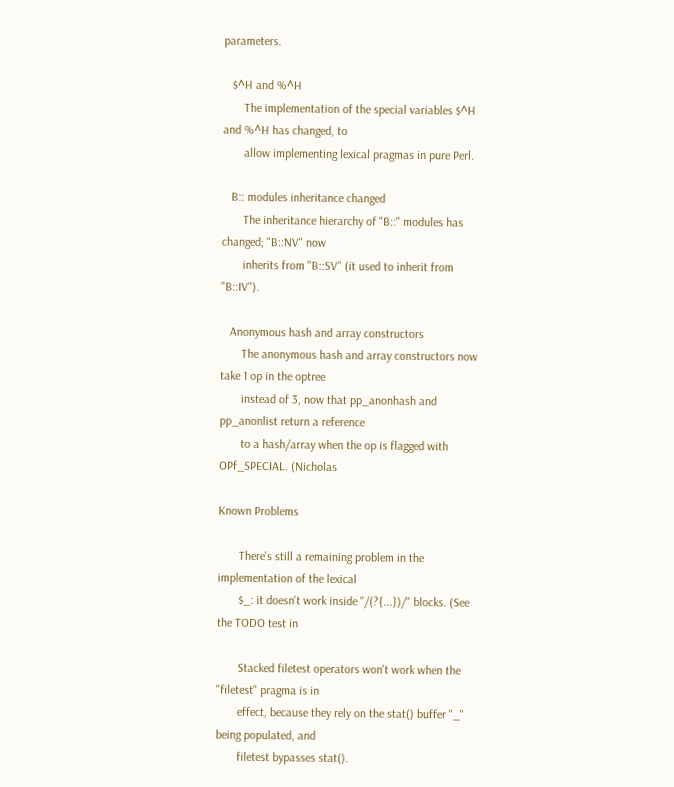parameters.

   $^H and %^H
       The implementation of the special variables $^H and %^H has changed, to
       allow implementing lexical pragmas in pure Perl.

   B:: modules inheritance changed
       The inheritance hierarchy of "B::" modules has changed; "B::NV" now
       inherits from "B::SV" (it used to inherit from "B::IV").

   Anonymous hash and array constructors
       The anonymous hash and array constructors now take 1 op in the optree
       instead of 3, now that pp_anonhash and pp_anonlist return a reference
       to a hash/array when the op is flagged with OPf_SPECIAL. (Nicholas

Known Problems

       There's still a remaining problem in the implementation of the lexical
       $_: it doesn't work inside "/(?{...})/" blocks. (See the TODO test in

       Stacked filetest operators won't work when the "filetest" pragma is in
       effect, because they rely on the stat() buffer "_" being populated, and
       filetest bypasses stat().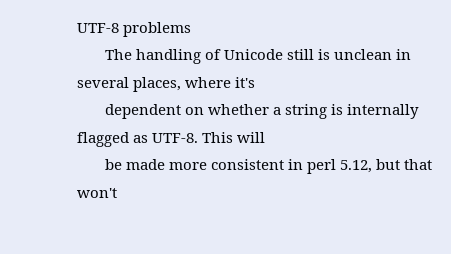UTF-8 problems
       The handling of Unicode still is unclean in several places, where it's
       dependent on whether a string is internally flagged as UTF-8. This will
       be made more consistent in perl 5.12, but that won't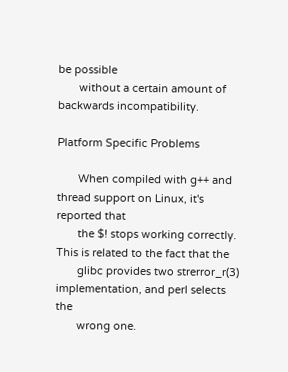be possible
       without a certain amount of backwards incompatibility.

Platform Specific Problems

       When compiled with g++ and thread support on Linux, it's reported that
       the $! stops working correctly. This is related to the fact that the
       glibc provides two strerror_r(3) implementation, and perl selects the
       wrong one.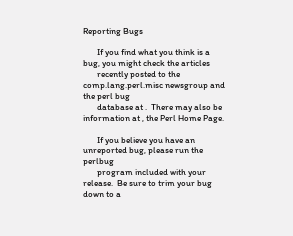Reporting Bugs

       If you find what you think is a bug, you might check the articles
       recently posted to the comp.lang.perl.misc newsgroup and the perl bug
       database at .  There may also be information at , the Perl Home Page.

       If you believe you have an unreported bug, please run the perlbug
       program included with your release.  Be sure to trim your bug down to a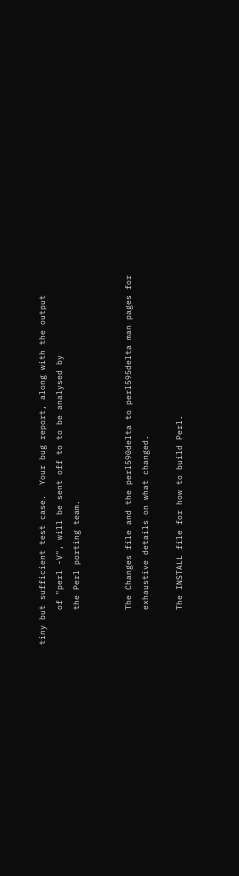tiny but sufficient test case.  Your bug report, along with the output
       of "perl -V", will be sent off to to be analysed by
       the Perl porting team.


       The Changes file and the perl590delta to perl595delta man pages for
       exhaustive details on what changed.

       The INSTALL file for how to build Perl.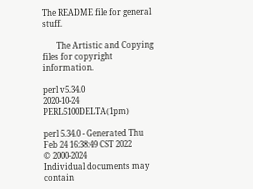The README file for general stuff.

       The Artistic and Copying files for copyright information.

perl v5.34.0                      2020-10-24                PERL5100DELTA(1pm)

perl 5.34.0 - Generated Thu Feb 24 16:38:49 CST 2022
© 2000-2024
Individual documents may contain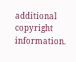additional copyright information.